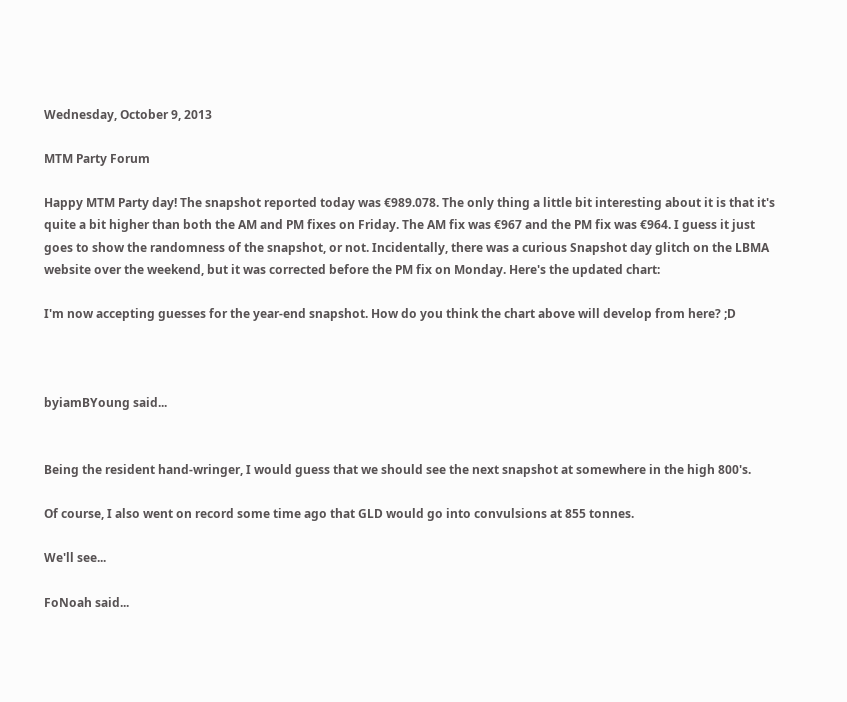Wednesday, October 9, 2013

MTM Party Forum

Happy MTM Party day! The snapshot reported today was €989.078. The only thing a little bit interesting about it is that it's quite a bit higher than both the AM and PM fixes on Friday. The AM fix was €967 and the PM fix was €964. I guess it just goes to show the randomness of the snapshot, or not. Incidentally, there was a curious Snapshot day glitch on the LBMA website over the weekend, but it was corrected before the PM fix on Monday. Here's the updated chart:

I'm now accepting guesses for the year-end snapshot. How do you think the chart above will develop from here? ;D



byiamBYoung said...


Being the resident hand-wringer, I would guess that we should see the next snapshot at somewhere in the high 800's.

Of course, I also went on record some time ago that GLD would go into convulsions at 855 tonnes.

We'll see...

FoNoah said...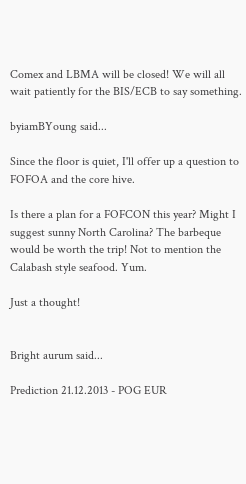Comex and LBMA will be closed! We will all wait patiently for the BIS/ECB to say something.

byiamBYoung said...

Since the floor is quiet, I'll offer up a question to FOFOA and the core hive.

Is there a plan for a FOFCON this year? Might I suggest sunny North Carolina? The barbeque would be worth the trip! Not to mention the Calabash style seafood. Yum.

Just a thought!


Bright aurum said...

Prediction 21.12.2013 - POG EUR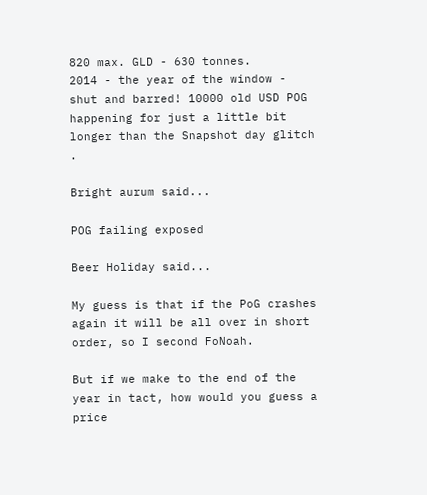820 max. GLD - 630 tonnes.
2014 - the year of the window - shut and barred! 10000 old USD POG happening for just a little bit longer than the Snapshot day glitch .

Bright aurum said...

POG failing exposed

Beer Holiday said...

My guess is that if the PoG crashes again it will be all over in short order, so I second FoNoah.

But if we make to the end of the year in tact, how would you guess a price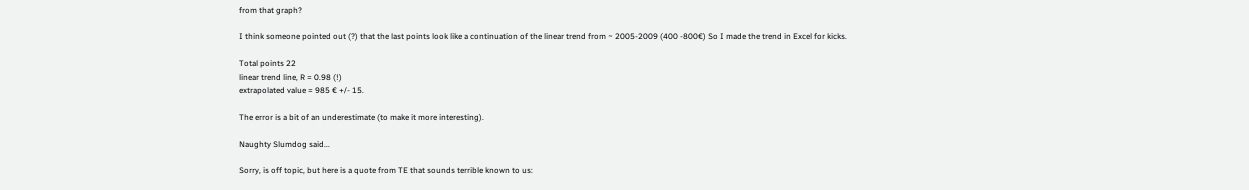from that graph?

I think someone pointed out (?) that the last points look like a continuation of the linear trend from ~ 2005-2009 (400 -800€) So I made the trend in Excel for kicks.

Total points 22
linear trend line, R = 0.98 (!)
extrapolated value = 985 € +/- 15.

The error is a bit of an underestimate (to make it more interesting).

Naughty Slumdog said...

Sorry, is off topic, but here is a quote from TE that sounds terrible known to us: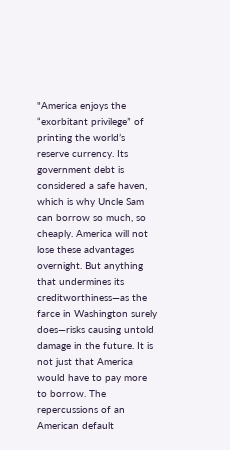"America enjoys the “exorbitant privilege” of printing the world’s reserve currency. Its government debt is considered a safe haven, which is why Uncle Sam can borrow so much, so cheaply. America will not lose these advantages overnight. But anything that undermines its creditworthiness—as the farce in Washington surely does—risks causing untold damage in the future. It is not just that America would have to pay more to borrow. The repercussions of an American default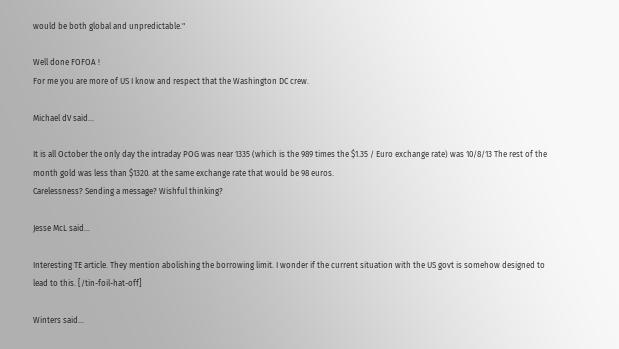would be both global and unpredictable."

Well done FOFOA !
For me you are more of US I know and respect that the Washington DC crew.

Michael dV said...

It is all October the only day the intraday POG was near 1335 (which is the 989 times the $1.35 / Euro exchange rate) was 10/8/13 The rest of the month gold was less than $1320. at the same exchange rate that would be 98 euros.
Carelessness? Sending a message? Wishful thinking?

Jesse McL said...

Interesting TE article. They mention abolishing the borrowing limit. I wonder if the current situation with the US govt is somehow designed to lead to this. [/tin-foil-hat-off]

Winters said...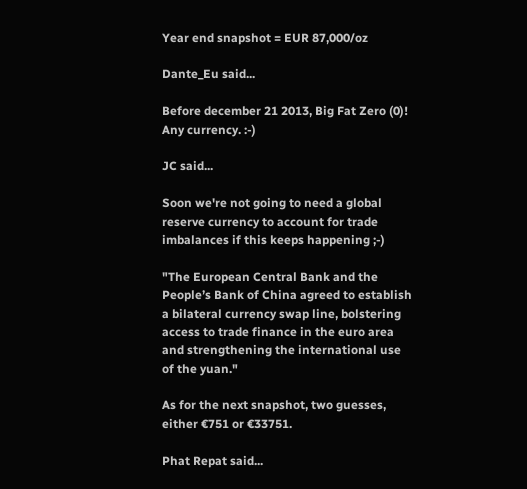Year end snapshot = EUR 87,000/oz

Dante_Eu said...

Before december 21 2013, Big Fat Zero (0)! Any currency. :-)

JC said...

Soon we're not going to need a global reserve currency to account for trade imbalances if this keeps happening ;-)

"The European Central Bank and the People’s Bank of China agreed to establish a bilateral currency swap line, bolstering access to trade finance in the euro area and strengthening the international use of the yuan."

As for the next snapshot, two guesses, either €751 or €33751.

Phat Repat said...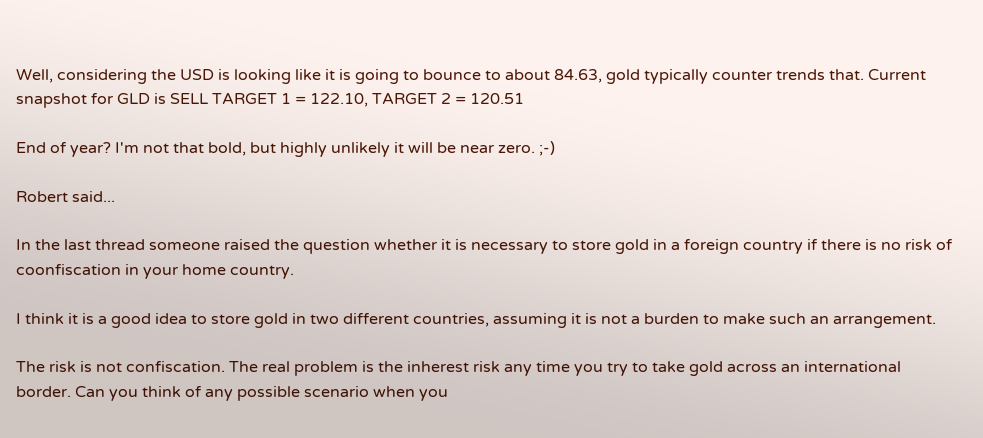Well, considering the USD is looking like it is going to bounce to about 84.63, gold typically counter trends that. Current snapshot for GLD is SELL TARGET 1 = 122.10, TARGET 2 = 120.51

End of year? I'm not that bold, but highly unlikely it will be near zero. ;-)

Robert said...

In the last thread someone raised the question whether it is necessary to store gold in a foreign country if there is no risk of coonfiscation in your home country.

I think it is a good idea to store gold in two different countries, assuming it is not a burden to make such an arrangement.

The risk is not confiscation. The real problem is the inherest risk any time you try to take gold across an international border. Can you think of any possible scenario when you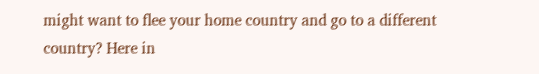might want to flee your home country and go to a different country? Here in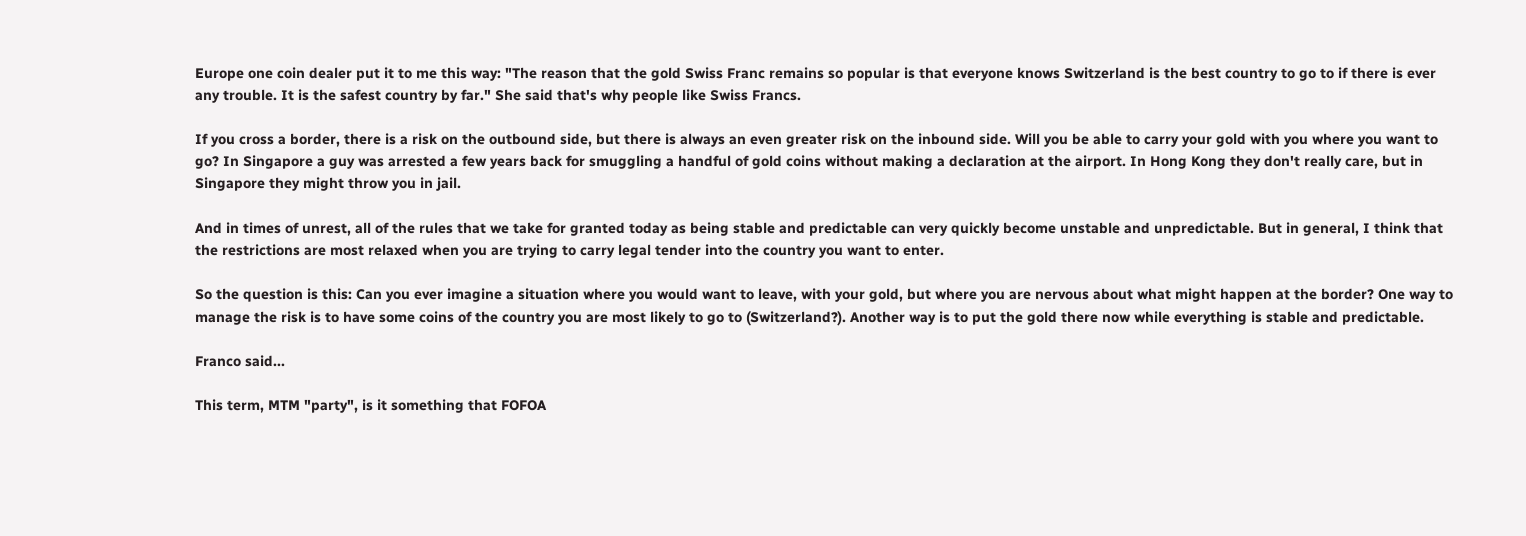Europe one coin dealer put it to me this way: "The reason that the gold Swiss Franc remains so popular is that everyone knows Switzerland is the best country to go to if there is ever any trouble. It is the safest country by far." She said that's why people like Swiss Francs.

If you cross a border, there is a risk on the outbound side, but there is always an even greater risk on the inbound side. Will you be able to carry your gold with you where you want to go? In Singapore a guy was arrested a few years back for smuggling a handful of gold coins without making a declaration at the airport. In Hong Kong they don't really care, but in Singapore they might throw you in jail.

And in times of unrest, all of the rules that we take for granted today as being stable and predictable can very quickly become unstable and unpredictable. But in general, I think that the restrictions are most relaxed when you are trying to carry legal tender into the country you want to enter.

So the question is this: Can you ever imagine a situation where you would want to leave, with your gold, but where you are nervous about what might happen at the border? One way to manage the risk is to have some coins of the country you are most likely to go to (Switzerland?). Another way is to put the gold there now while everything is stable and predictable.

Franco said...

This term, MTM "party", is it something that FOFOA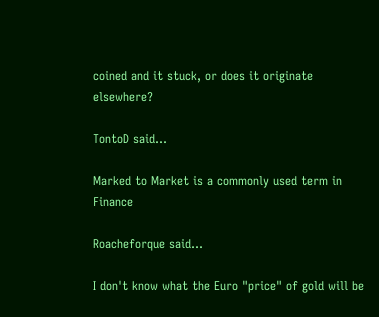coined and it stuck, or does it originate elsewhere?

TontoD said...

Marked to Market is a commonly used term in Finance

Roacheforque said...

I don't know what the Euro "price" of gold will be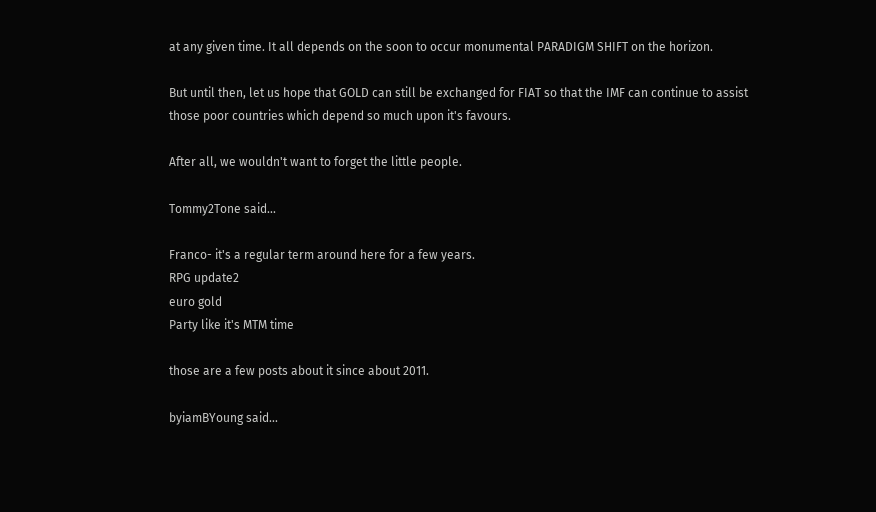at any given time. It all depends on the soon to occur monumental PARADIGM SHIFT on the horizon.

But until then, let us hope that GOLD can still be exchanged for FIAT so that the IMF can continue to assist those poor countries which depend so much upon it's favours.

After all, we wouldn't want to forget the little people.

Tommy2Tone said...

Franco- it's a regular term around here for a few years.
RPG update2
euro gold
Party like it's MTM time

those are a few posts about it since about 2011.

byiamBYoung said...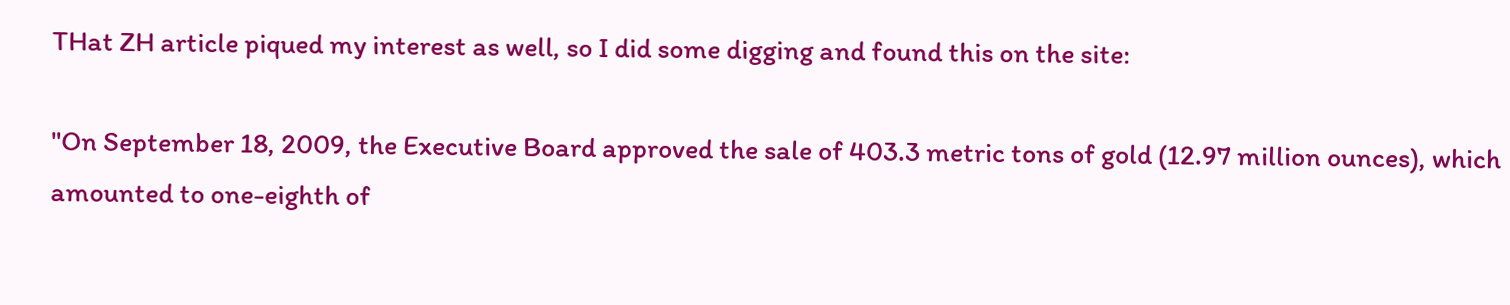THat ZH article piqued my interest as well, so I did some digging and found this on the site:

"On September 18, 2009, the Executive Board approved the sale of 403.3 metric tons of gold (12.97 million ounces), which amounted to one-eighth of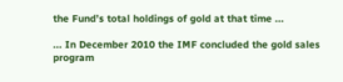the Fund’s total holdings of gold at that time ...

... In December 2010 the IMF concluded the gold sales program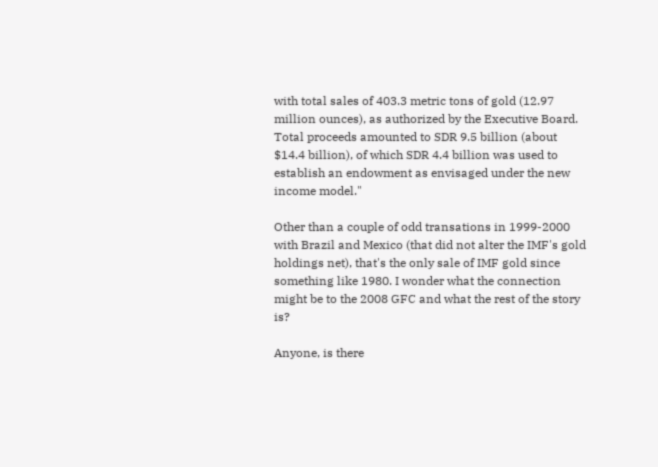with total sales of 403.3 metric tons of gold (12.97 million ounces), as authorized by the Executive Board. Total proceeds amounted to SDR 9.5 billion (about $14.4 billion), of which SDR 4.4 billion was used to establish an endowment as envisaged under the new income model."

Other than a couple of odd transations in 1999-2000 with Brazil and Mexico (that did not alter the IMF's gold holdings net), that's the only sale of IMF gold since something like 1980. I wonder what the connection might be to the 2008 GFC and what the rest of the story is?

Anyone, is there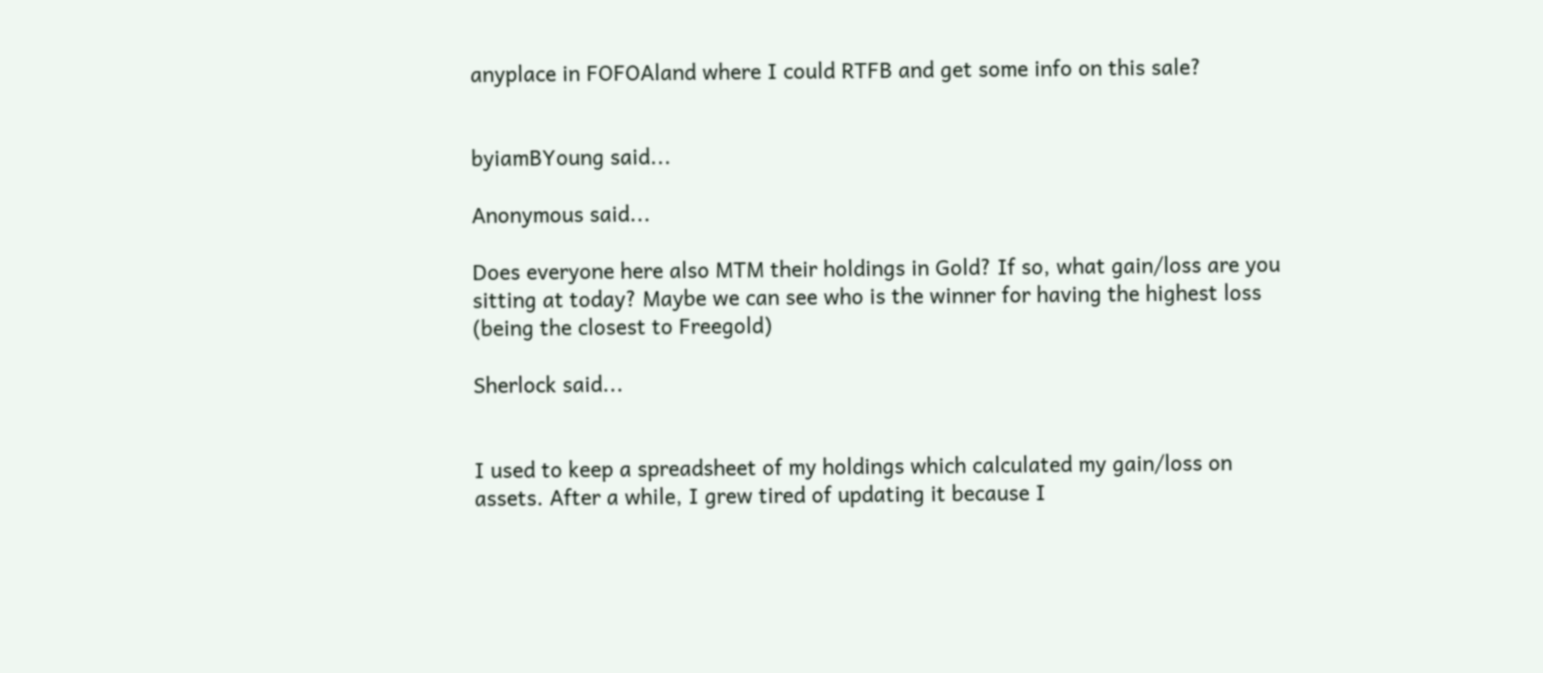anyplace in FOFOAland where I could RTFB and get some info on this sale?


byiamBYoung said...

Anonymous said...

Does everyone here also MTM their holdings in Gold? If so, what gain/loss are you sitting at today? Maybe we can see who is the winner for having the highest loss (being the closest to Freegold)

Sherlock said...


I used to keep a spreadsheet of my holdings which calculated my gain/loss on assets. After a while, I grew tired of updating it because I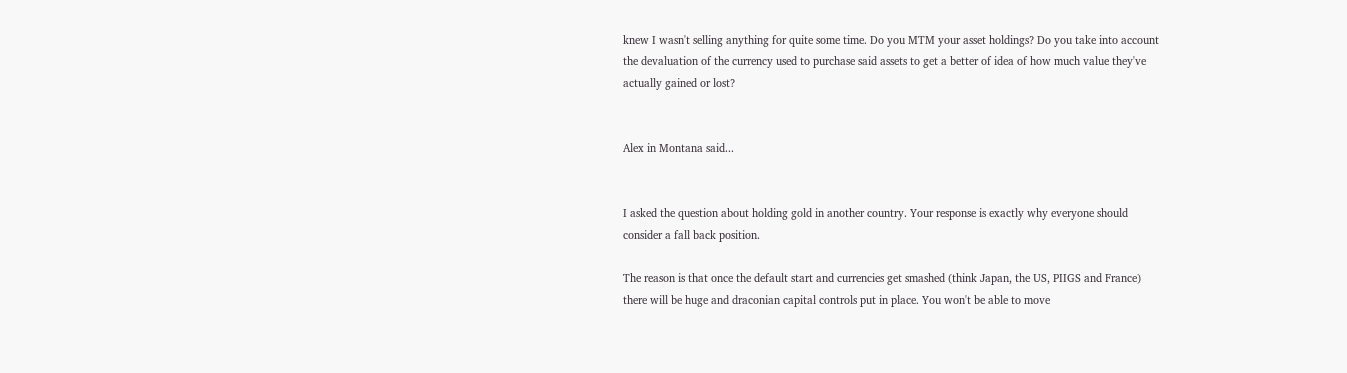knew I wasn't selling anything for quite some time. Do you MTM your asset holdings? Do you take into account the devaluation of the currency used to purchase said assets to get a better of idea of how much value they've actually gained or lost?


Alex in Montana said...


I asked the question about holding gold in another country. Your response is exactly why everyone should consider a fall back position.

The reason is that once the default start and currencies get smashed (think Japan, the US, PIIGS and France) there will be huge and draconian capital controls put in place. You won't be able to move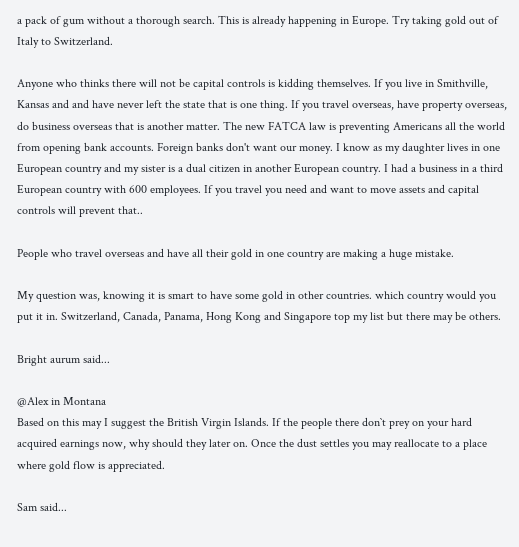a pack of gum without a thorough search. This is already happening in Europe. Try taking gold out of Italy to Switzerland.

Anyone who thinks there will not be capital controls is kidding themselves. If you live in Smithville, Kansas and and have never left the state that is one thing. If you travel overseas, have property overseas, do business overseas that is another matter. The new FATCA law is preventing Americans all the world from opening bank accounts. Foreign banks don't want our money. I know as my daughter lives in one European country and my sister is a dual citizen in another European country. I had a business in a third European country with 600 employees. If you travel you need and want to move assets and capital controls will prevent that..

People who travel overseas and have all their gold in one country are making a huge mistake.

My question was, knowing it is smart to have some gold in other countries. which country would you put it in. Switzerland, Canada, Panama, Hong Kong and Singapore top my list but there may be others.

Bright aurum said...

@Alex in Montana
Based on this may I suggest the British Virgin Islands. If the people there don`t prey on your hard acquired earnings now, why should they later on. Once the dust settles you may reallocate to a place where gold flow is appreciated.

Sam said...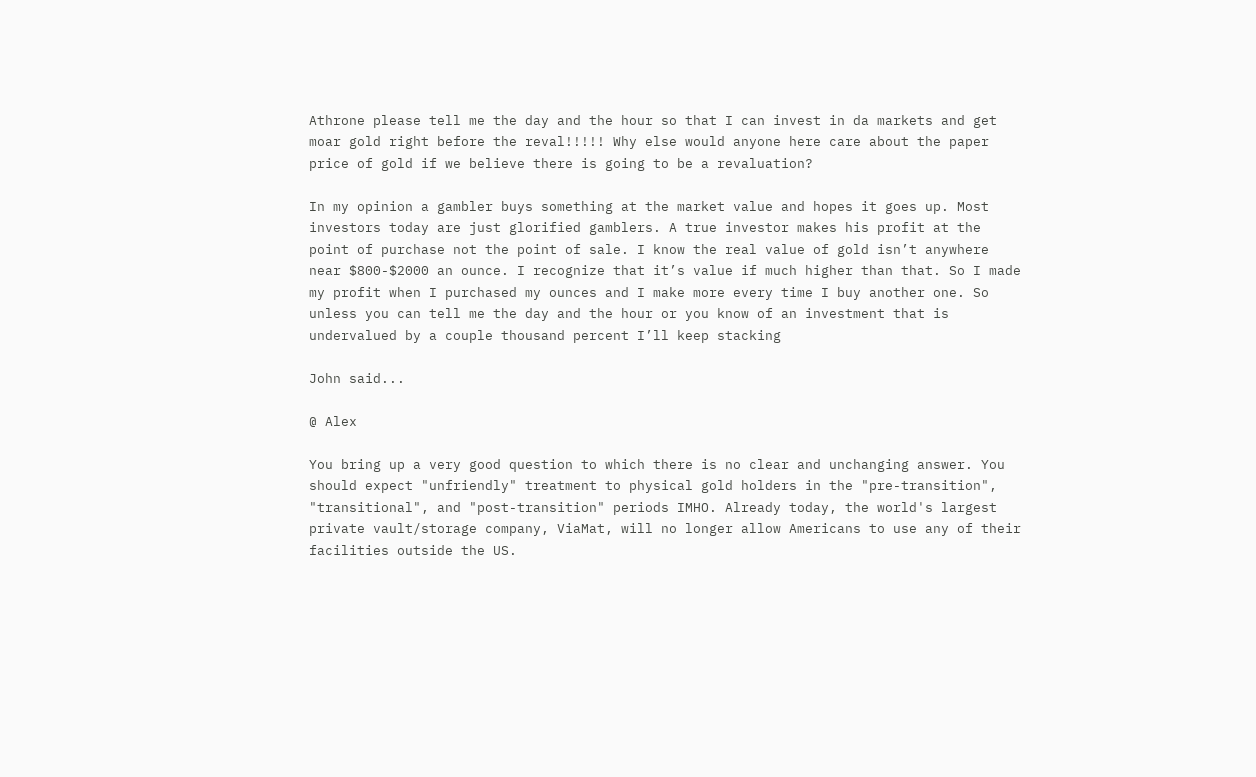Athrone please tell me the day and the hour so that I can invest in da markets and get moar gold right before the reval!!!!! Why else would anyone here care about the paper price of gold if we believe there is going to be a revaluation?

In my opinion a gambler buys something at the market value and hopes it goes up. Most investors today are just glorified gamblers. A true investor makes his profit at the point of purchase not the point of sale. I know the real value of gold isn’t anywhere near $800-$2000 an ounce. I recognize that it’s value if much higher than that. So I made my profit when I purchased my ounces and I make more every time I buy another one. So unless you can tell me the day and the hour or you know of an investment that is undervalued by a couple thousand percent I’ll keep stacking

John said...

@ Alex

You bring up a very good question to which there is no clear and unchanging answer. You should expect "unfriendly" treatment to physical gold holders in the "pre-transition", "transitional", and "post-transition" periods IMHO. Already today, the world's largest private vault/storage company, ViaMat, will no longer allow Americans to use any of their facilities outside the US.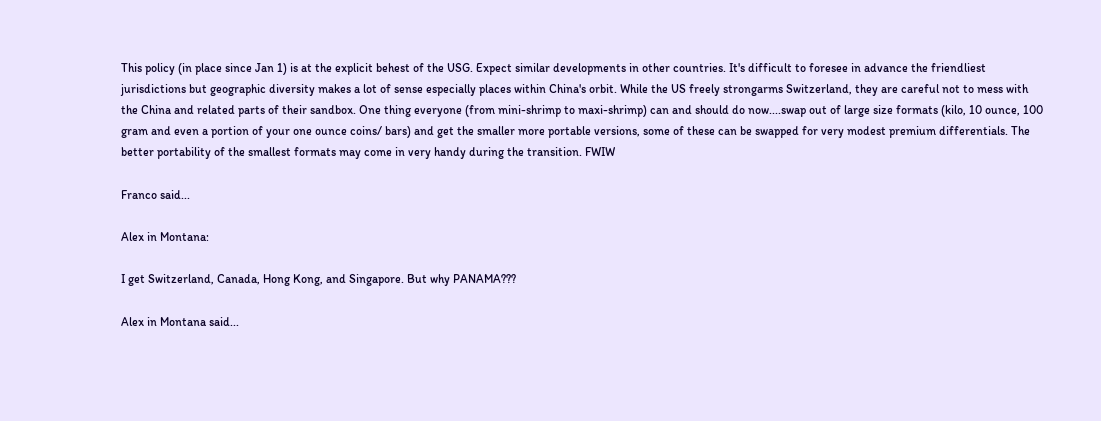This policy (in place since Jan 1) is at the explicit behest of the USG. Expect similar developments in other countries. It's difficult to foresee in advance the friendliest jurisdictions but geographic diversity makes a lot of sense especially places within China's orbit. While the US freely strongarms Switzerland, they are careful not to mess with the China and related parts of their sandbox. One thing everyone (from mini-shrimp to maxi-shrimp) can and should do now....swap out of large size formats (kilo, 10 ounce, 100 gram and even a portion of your one ounce coins/ bars) and get the smaller more portable versions, some of these can be swapped for very modest premium differentials. The better portability of the smallest formats may come in very handy during the transition. FWIW

Franco said...

Alex in Montana:

I get Switzerland, Canada, Hong Kong, and Singapore. But why PANAMA???

Alex in Montana said...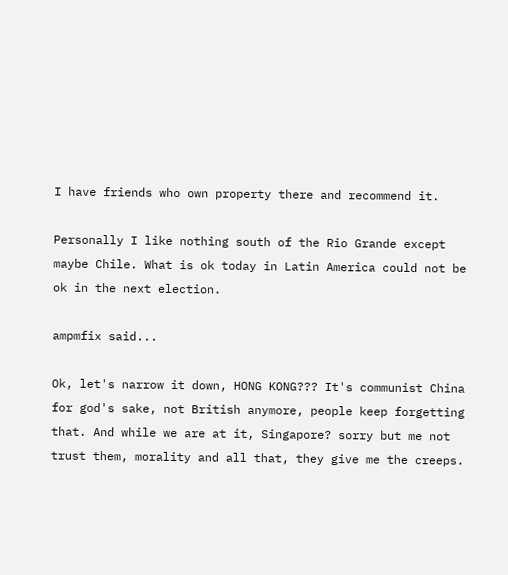I have friends who own property there and recommend it.

Personally I like nothing south of the Rio Grande except maybe Chile. What is ok today in Latin America could not be ok in the next election.

ampmfix said...

Ok, let's narrow it down, HONG KONG??? It's communist China for god's sake, not British anymore, people keep forgetting that. And while we are at it, Singapore? sorry but me not trust them, morality and all that, they give me the creeps.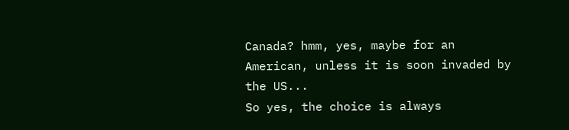Canada? hmm, yes, maybe for an American, unless it is soon invaded by the US...
So yes, the choice is always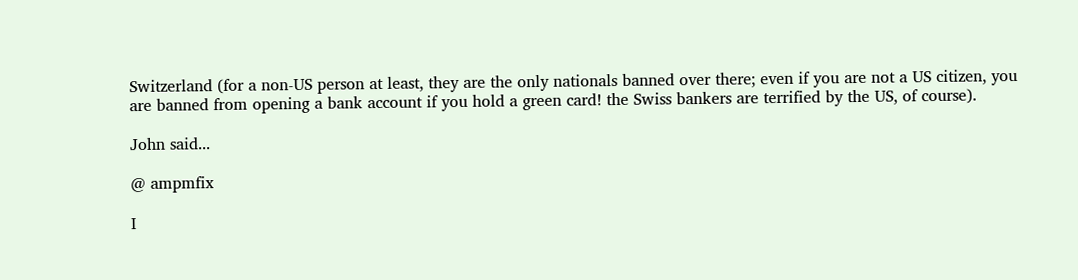Switzerland (for a non-US person at least, they are the only nationals banned over there; even if you are not a US citizen, you are banned from opening a bank account if you hold a green card! the Swiss bankers are terrified by the US, of course).

John said...

@ ampmfix

I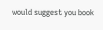would suggest you book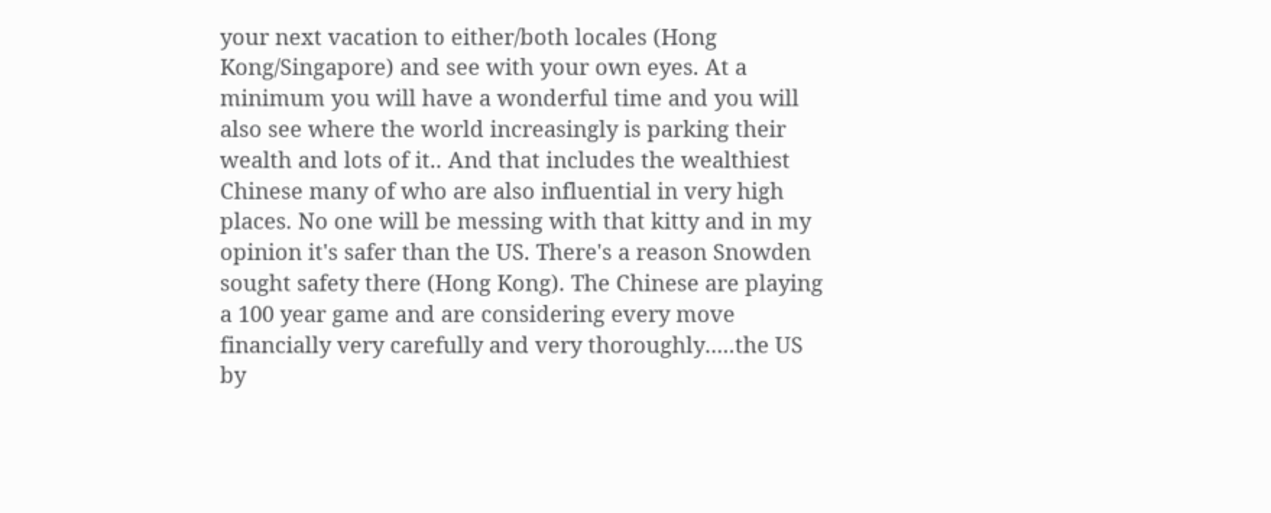your next vacation to either/both locales (Hong Kong/Singapore) and see with your own eyes. At a minimum you will have a wonderful time and you will also see where the world increasingly is parking their wealth and lots of it.. And that includes the wealthiest Chinese many of who are also influential in very high places. No one will be messing with that kitty and in my opinion it's safer than the US. There's a reason Snowden sought safety there (Hong Kong). The Chinese are playing a 100 year game and are considering every move financially very carefully and very thoroughly.....the US by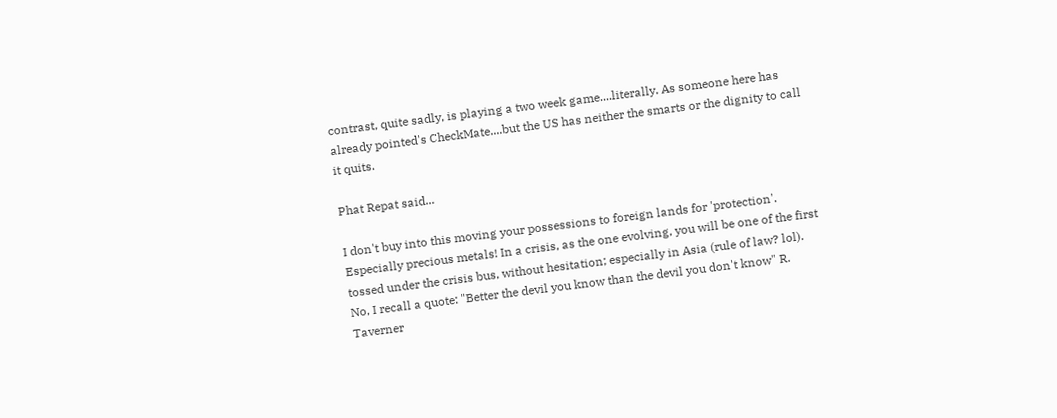contrast, quite sadly, is playing a two week game....literally. As someone here has already pointed's CheckMate....but the US has neither the smarts or the dignity to call it quits.

Phat Repat said...

I don't buy into this moving your possessions to foreign lands for 'protection'. Especially precious metals! In a crisis, as the one evolving, you will be one of the first tossed under the crisis bus, without hesitation; especially in Asia (rule of law? lol). No, I recall a quote: "Better the devil you know than the devil you don't know" R. Taverner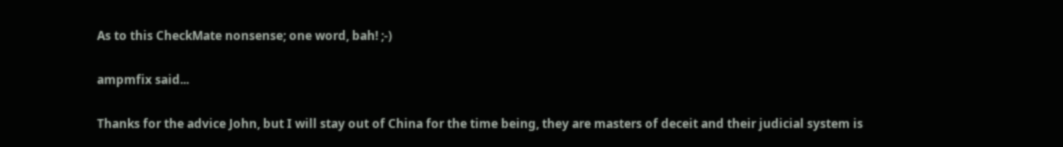As to this CheckMate nonsense; one word, bah! ;-)

ampmfix said...

Thanks for the advice John, but I will stay out of China for the time being, they are masters of deceit and their judicial system is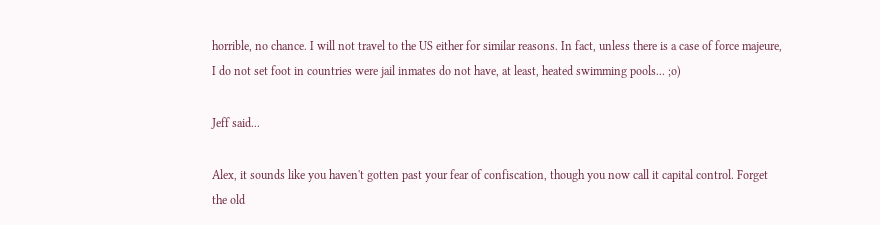horrible, no chance. I will not travel to the US either for similar reasons. In fact, unless there is a case of force majeure, I do not set foot in countries were jail inmates do not have, at least, heated swimming pools... ;o)

Jeff said...

Alex, it sounds like you haven't gotten past your fear of confiscation, though you now call it capital control. Forget the old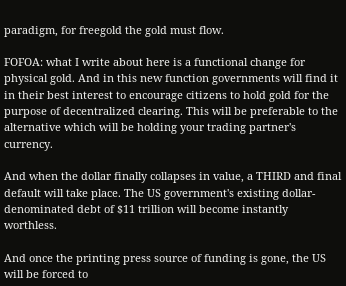paradigm, for freegold the gold must flow.

FOFOA: what I write about here is a functional change for physical gold. And in this new function governments will find it in their best interest to encourage citizens to hold gold for the purpose of decentralized clearing. This will be preferable to the alternative which will be holding your trading partner's currency.

And when the dollar finally collapses in value, a THIRD and final default will take place. The US government's existing dollar-denominated debt of $11 trillion will become instantly worthless.

And once the printing press source of funding is gone, the US will be forced to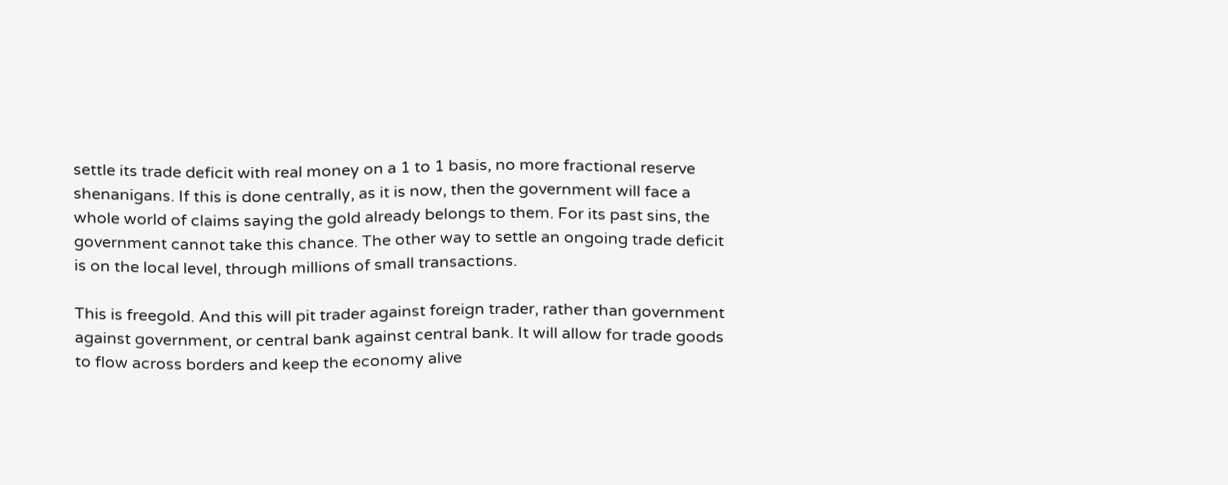settle its trade deficit with real money on a 1 to 1 basis, no more fractional reserve shenanigans. If this is done centrally, as it is now, then the government will face a whole world of claims saying the gold already belongs to them. For its past sins, the government cannot take this chance. The other way to settle an ongoing trade deficit is on the local level, through millions of small transactions.

This is freegold. And this will pit trader against foreign trader, rather than government against government, or central bank against central bank. It will allow for trade goods to flow across borders and keep the economy alive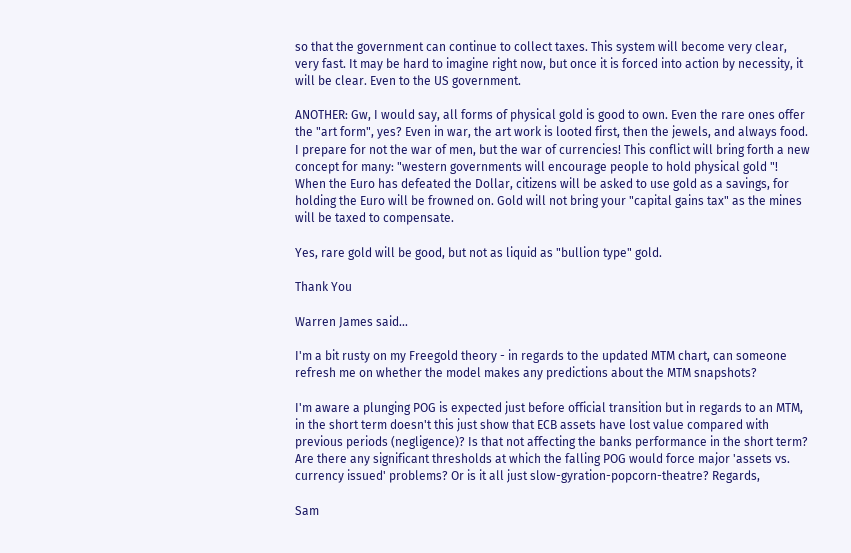so that the government can continue to collect taxes. This system will become very clear, very fast. It may be hard to imagine right now, but once it is forced into action by necessity, it will be clear. Even to the US government.

ANOTHER: Gw, I would say, all forms of physical gold is good to own. Even the rare ones offer the "art form", yes? Even in war, the art work is looted first, then the jewels, and always food. I prepare for not the war of men, but the war of currencies! This conflict will bring forth a new concept for many: "western governments will encourage people to hold physical gold "! When the Euro has defeated the Dollar, citizens will be asked to use gold as a savings, for holding the Euro will be frowned on. Gold will not bring your "capital gains tax" as the mines will be taxed to compensate.

Yes, rare gold will be good, but not as liquid as "bullion type" gold.

Thank You

Warren James said...

I'm a bit rusty on my Freegold theory - in regards to the updated MTM chart, can someone refresh me on whether the model makes any predictions about the MTM snapshots?

I'm aware a plunging POG is expected just before official transition but in regards to an MTM, in the short term doesn't this just show that ECB assets have lost value compared with previous periods (negligence)? Is that not affecting the banks performance in the short term? Are there any significant thresholds at which the falling POG would force major 'assets vs. currency issued' problems? Or is it all just slow-gyration-popcorn-theatre? Regards,

Sam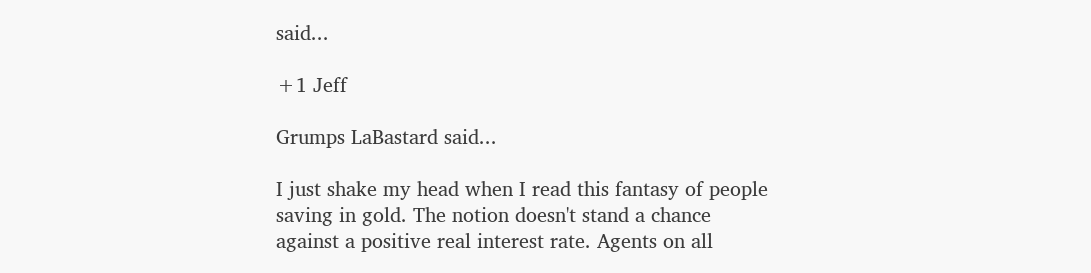said...

+1 Jeff

Grumps LaBastard said...

I just shake my head when I read this fantasy of people saving in gold. The notion doesn't stand a chance against a positive real interest rate. Agents on all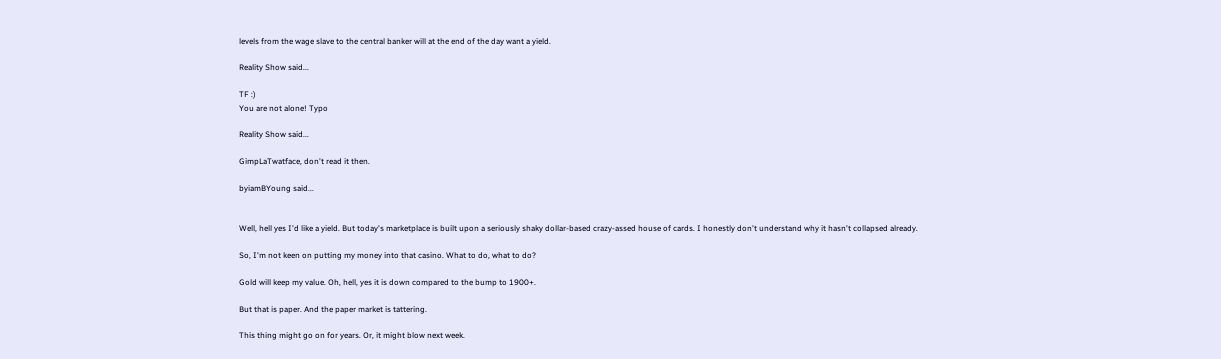levels from the wage slave to the central banker will at the end of the day want a yield.

Reality Show said...

TF :)
You are not alone! Typo

Reality Show said...

GimpLaTwatface, don't read it then.

byiamBYoung said...


Well, hell yes I'd like a yield. But today's marketplace is built upon a seriously shaky dollar-based crazy-assed house of cards. I honestly don't understand why it hasn't collapsed already.

So, I'm not keen on putting my money into that casino. What to do, what to do?

Gold will keep my value. Oh, hell, yes it is down compared to the bump to 1900+.

But that is paper. And the paper market is tattering.

This thing might go on for years. Or, it might blow next week.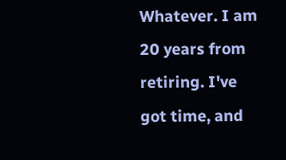Whatever. I am 20 years from retiring. I've got time, and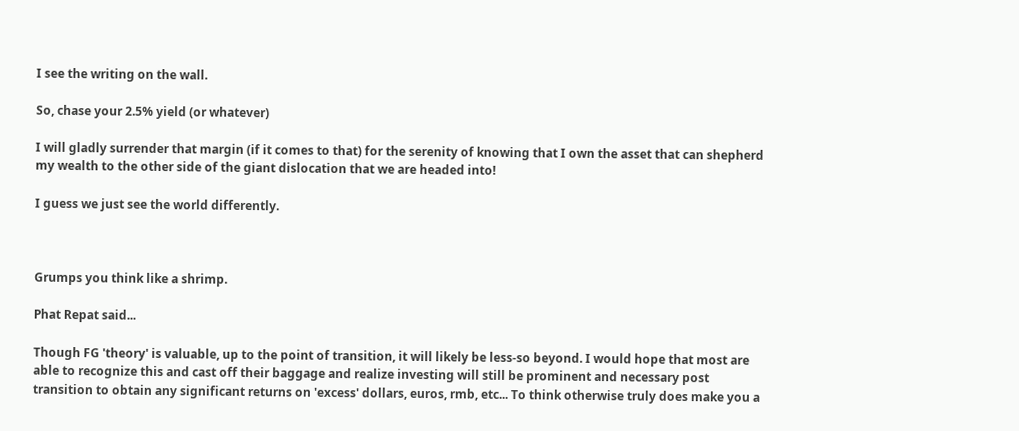I see the writing on the wall.

So, chase your 2.5% yield (or whatever)

I will gladly surrender that margin (if it comes to that) for the serenity of knowing that I own the asset that can shepherd my wealth to the other side of the giant dislocation that we are headed into!

I guess we just see the world differently.



Grumps you think like a shrimp.

Phat Repat said...

Though FG 'theory' is valuable, up to the point of transition, it will likely be less-so beyond. I would hope that most are able to recognize this and cast off their baggage and realize investing will still be prominent and necessary post transition to obtain any significant returns on 'excess' dollars, euros, rmb, etc... To think otherwise truly does make you a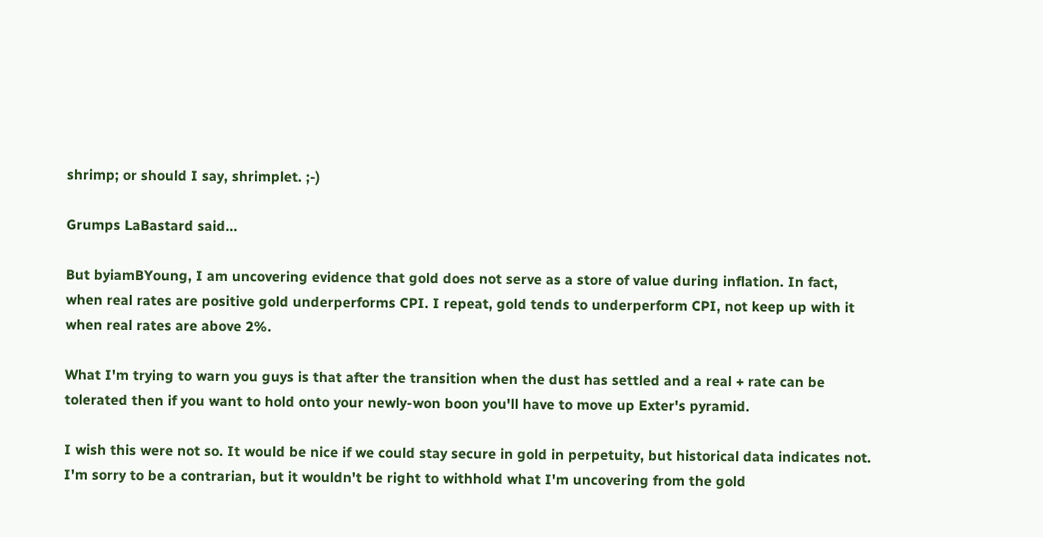shrimp; or should I say, shrimplet. ;-)

Grumps LaBastard said...

But byiamBYoung, I am uncovering evidence that gold does not serve as a store of value during inflation. In fact, when real rates are positive gold underperforms CPI. I repeat, gold tends to underperform CPI, not keep up with it when real rates are above 2%.

What I'm trying to warn you guys is that after the transition when the dust has settled and a real + rate can be tolerated then if you want to hold onto your newly-won boon you'll have to move up Exter's pyramid.

I wish this were not so. It would be nice if we could stay secure in gold in perpetuity, but historical data indicates not. I'm sorry to be a contrarian, but it wouldn't be right to withhold what I'm uncovering from the gold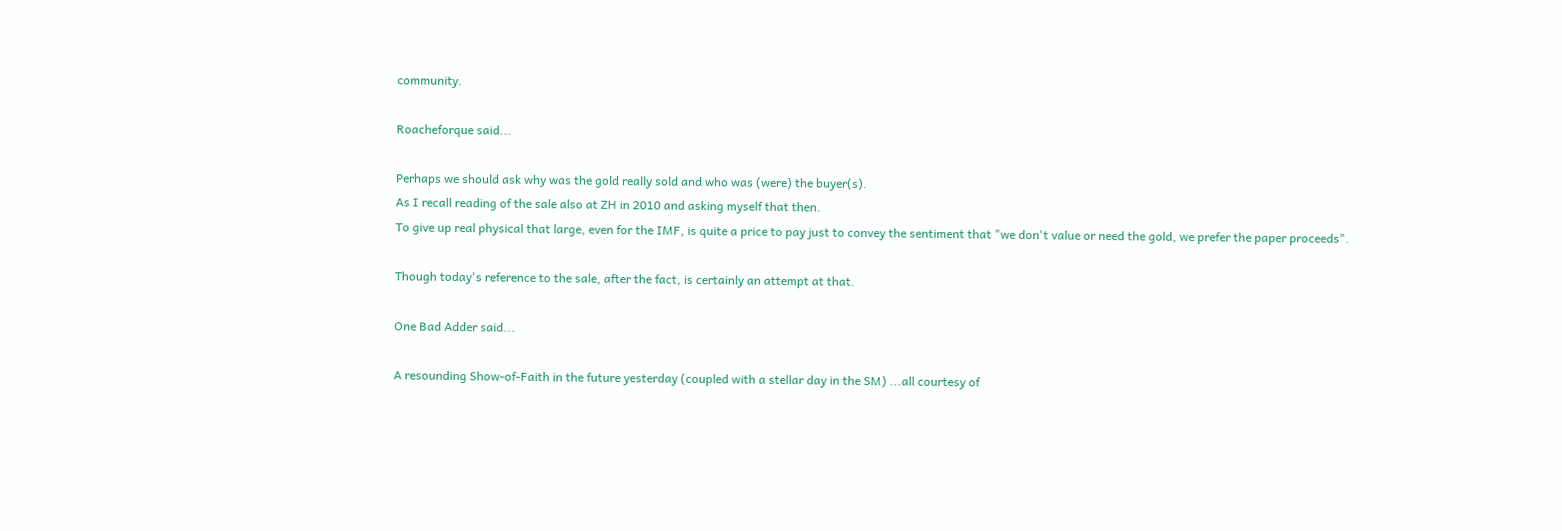community.

Roacheforque said...

Perhaps we should ask why was the gold really sold and who was (were) the buyer(s).
As I recall reading of the sale also at ZH in 2010 and asking myself that then.
To give up real physical that large, even for the IMF, is quite a price to pay just to convey the sentiment that "we don't value or need the gold, we prefer the paper proceeds".

Though today's reference to the sale, after the fact, is certainly an attempt at that.

One Bad Adder said...

A resounding Show-of-Faith in the future yesterday (coupled with a stellar day in the SM) ...all courtesy of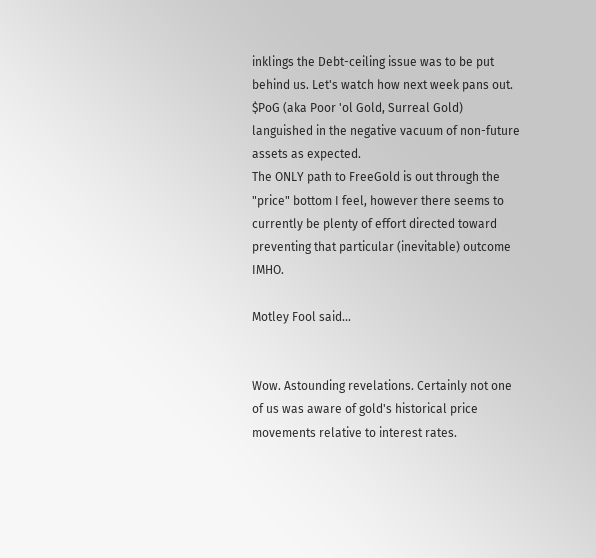inklings the Debt-ceiling issue was to be put behind us. Let's watch how next week pans out.
$PoG (aka Poor 'ol Gold, Surreal Gold) languished in the negative vacuum of non-future assets as expected.
The ONLY path to FreeGold is out through the "price" bottom I feel, however there seems to currently be plenty of effort directed toward preventing that particular (inevitable) outcome IMHO.

Motley Fool said...


Wow. Astounding revelations. Certainly not one of us was aware of gold's historical price movements relative to interest rates.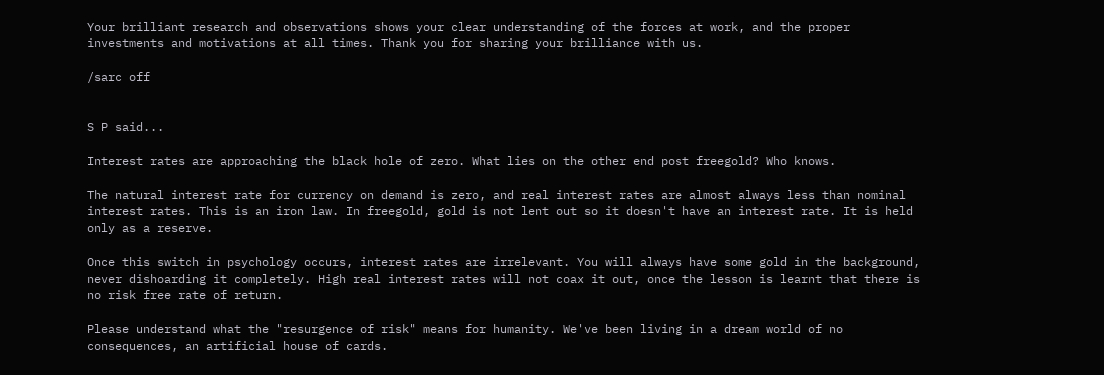Your brilliant research and observations shows your clear understanding of the forces at work, and the proper investments and motivations at all times. Thank you for sharing your brilliance with us.

/sarc off


S P said...

Interest rates are approaching the black hole of zero. What lies on the other end post freegold? Who knows.

The natural interest rate for currency on demand is zero, and real interest rates are almost always less than nominal interest rates. This is an iron law. In freegold, gold is not lent out so it doesn't have an interest rate. It is held only as a reserve.

Once this switch in psychology occurs, interest rates are irrelevant. You will always have some gold in the background, never dishoarding it completely. High real interest rates will not coax it out, once the lesson is learnt that there is no risk free rate of return.

Please understand what the "resurgence of risk" means for humanity. We've been living in a dream world of no consequences, an artificial house of cards.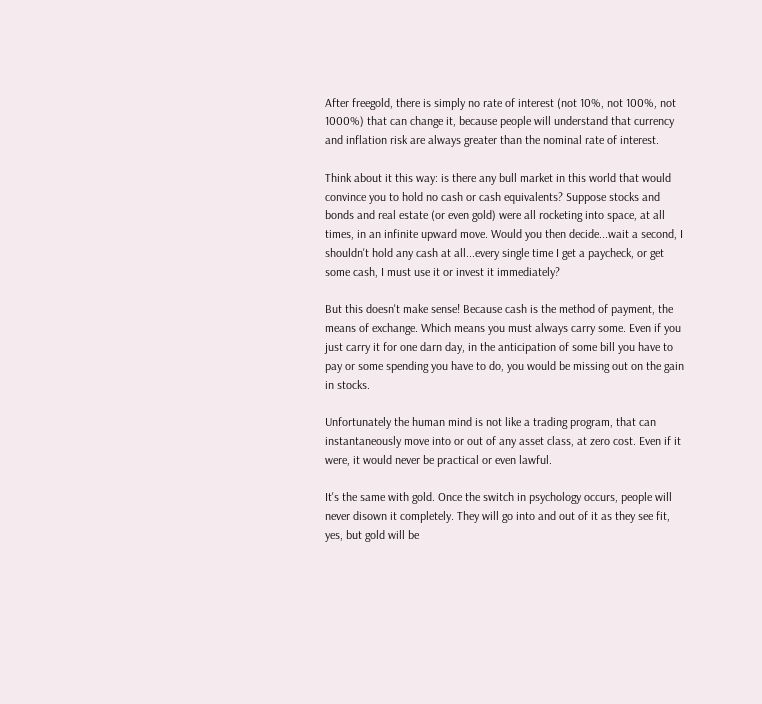After freegold, there is simply no rate of interest (not 10%, not 100%, not 1000%) that can change it, because people will understand that currency and inflation risk are always greater than the nominal rate of interest.

Think about it this way: is there any bull market in this world that would convince you to hold no cash or cash equivalents? Suppose stocks and bonds and real estate (or even gold) were all rocketing into space, at all times, in an infinite upward move. Would you then decide...wait a second, I shouldn't hold any cash at all...every single time I get a paycheck, or get some cash, I must use it or invest it immediately?

But this doesn't make sense! Because cash is the method of payment, the means of exchange. Which means you must always carry some. Even if you just carry it for one darn day, in the anticipation of some bill you have to pay or some spending you have to do, you would be missing out on the gain in stocks.

Unfortunately the human mind is not like a trading program, that can instantaneously move into or out of any asset class, at zero cost. Even if it were, it would never be practical or even lawful.

It's the same with gold. Once the switch in psychology occurs, people will never disown it completely. They will go into and out of it as they see fit, yes, but gold will be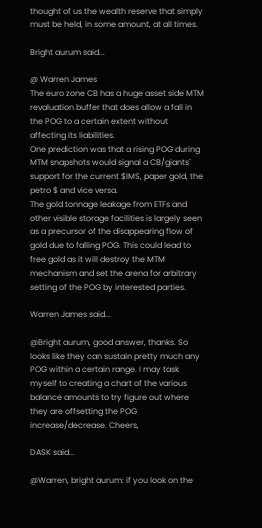thought of us the wealth reserve that simply must be held, in some amount, at all times.

Bright aurum said...

@ Warren James
The euro zone CB has a huge asset side MTM revaluation buffer that does allow a fall in the POG to a certain extent without affecting its liabilities.
One prediction was that a rising POG during MTM snapshots would signal a CB/giants` support for the current $IMS, paper gold, the petro $ and vice versa.
The gold tonnage leakage from ETFs and other visible storage facilities is largely seen as a precursor of the disappearing flow of gold due to falling POG. This could lead to free gold as it will destroy the MTM mechanism and set the arena for arbitrary setting of the POG by interested parties.

Warren James said...

@Bright aurum, good answer, thanks. So looks like they can sustain pretty much any POG within a certain range. I may task myself to creating a chart of the various balance amounts to try figure out where they are offsetting the POG increase/decrease. Cheers,

DASK said...

@Warren, bright aurum: if you look on the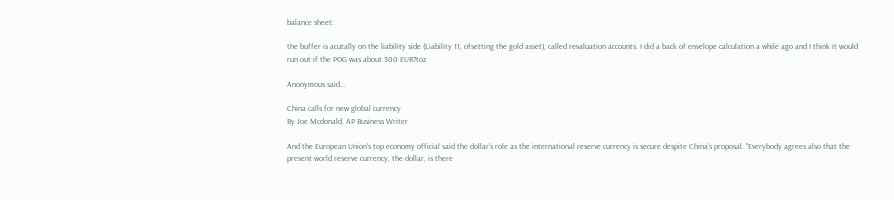balance sheet:

the buffer is acutally on the liability side (Liability 11, ofsetting the gold asset), called revaluation accounts. I did a back of envelope calculation a while ago and I think it would run out if the POG was about 300 EUR7toz

Anonymous said...

China calls for new global currency
By Joe Mcdonald, AP Business Writer

And the European Union's top economy official said the dollar's role as the international reserve currency is secure despite China's proposal. "Everybody agrees also that the present world reserve currency, the dollar, is there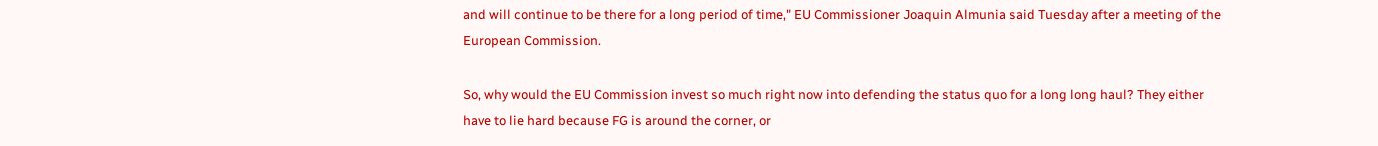and will continue to be there for a long period of time," EU Commissioner Joaquin Almunia said Tuesday after a meeting of the European Commission.

So, why would the EU Commission invest so much right now into defending the status quo for a long long haul? They either have to lie hard because FG is around the corner, or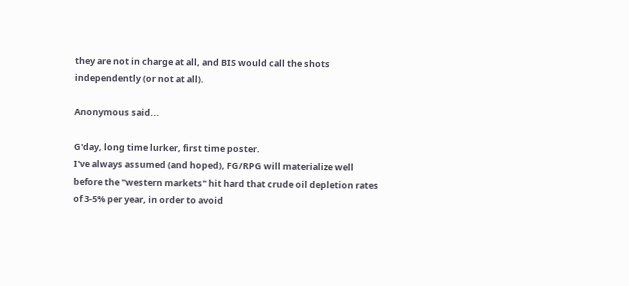they are not in charge at all, and BIS would call the shots independently (or not at all).

Anonymous said...

G'day, long time lurker, first time poster.
I've always assumed (and hoped), FG/RPG will materialize well before the "western markets" hit hard that crude oil depletion rates of 3-5% per year, in order to avoid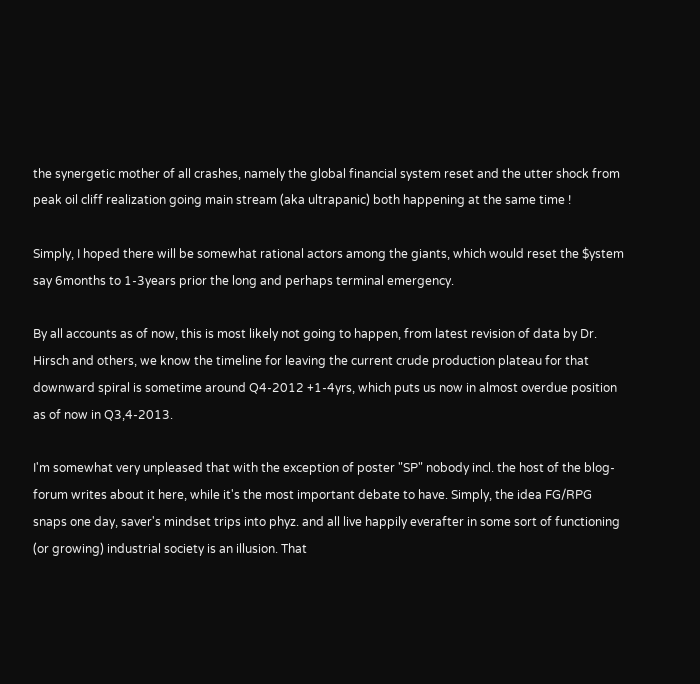the synergetic mother of all crashes, namely the global financial system reset and the utter shock from peak oil cliff realization going main stream (aka ultrapanic) both happening at the same time !

Simply, I hoped there will be somewhat rational actors among the giants, which would reset the $ystem say 6months to 1-3years prior the long and perhaps terminal emergency.

By all accounts as of now, this is most likely not going to happen, from latest revision of data by Dr. Hirsch and others, we know the timeline for leaving the current crude production plateau for that downward spiral is sometime around Q4-2012 +1-4yrs, which puts us now in almost overdue position as of now in Q3,4-2013.

I'm somewhat very unpleased that with the exception of poster "SP" nobody incl. the host of the blog-forum writes about it here, while it's the most important debate to have. Simply, the idea FG/RPG snaps one day, saver's mindset trips into phyz. and all live happily everafter in some sort of functioning (or growing) industrial society is an illusion. That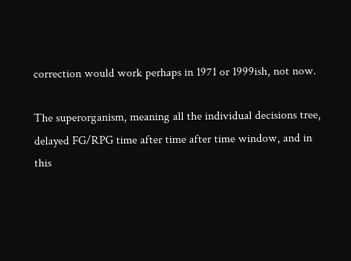correction would work perhaps in 1971 or 1999ish, not now.

The superorganism, meaning all the individual decisions tree, delayed FG/RPG time after time after time window, and in this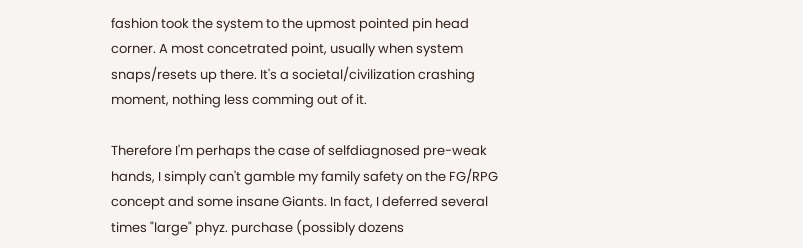fashion took the system to the upmost pointed pin head corner. A most concetrated point, usually when system snaps/resets up there. It's a societal/civilization crashing moment, nothing less comming out of it.

Therefore I'm perhaps the case of selfdiagnosed pre-weak hands, I simply can't gamble my family safety on the FG/RPG concept and some insane Giants. In fact, I deferred several times "large" phyz. purchase (possibly dozens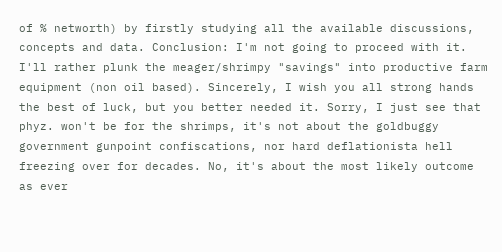of % networth) by firstly studying all the available discussions, concepts and data. Conclusion: I'm not going to proceed with it. I'll rather plunk the meager/shrimpy "savings" into productive farm equipment (non oil based). Sincerely, I wish you all strong hands the best of luck, but you better needed it. Sorry, I just see that phyz. won't be for the shrimps, it's not about the goldbuggy government gunpoint confiscations, nor hard deflationista hell freezing over for decades. No, it's about the most likely outcome as ever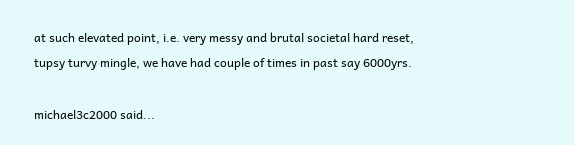at such elevated point, i.e. very messy and brutal societal hard reset, tupsy turvy mingle, we have had couple of times in past say 6000yrs.

michael3c2000 said...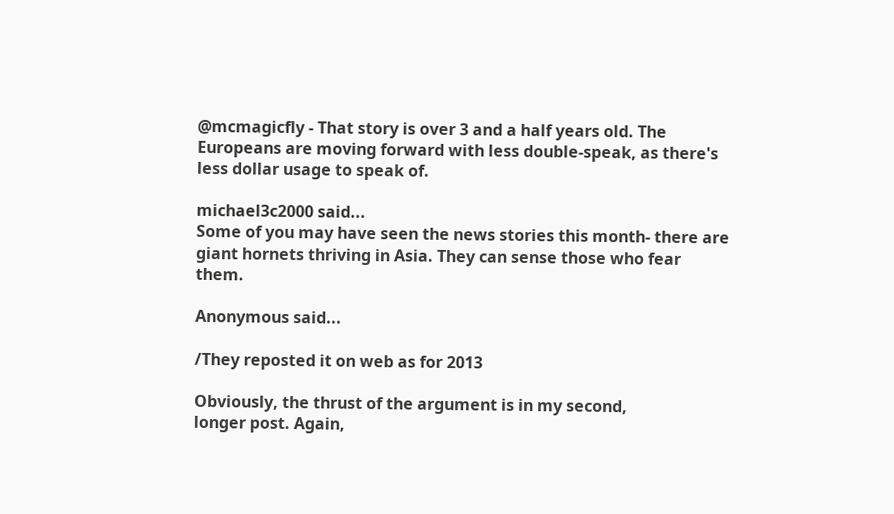@mcmagicfly - That story is over 3 and a half years old. The Europeans are moving forward with less double-speak, as there's less dollar usage to speak of.

michael3c2000 said...
Some of you may have seen the news stories this month- there are giant hornets thriving in Asia. They can sense those who fear them.

Anonymous said...

/They reposted it on web as for 2013

Obviously, the thrust of the argument is in my second,
longer post. Again,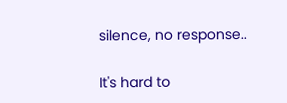silence, no response..

It's hard to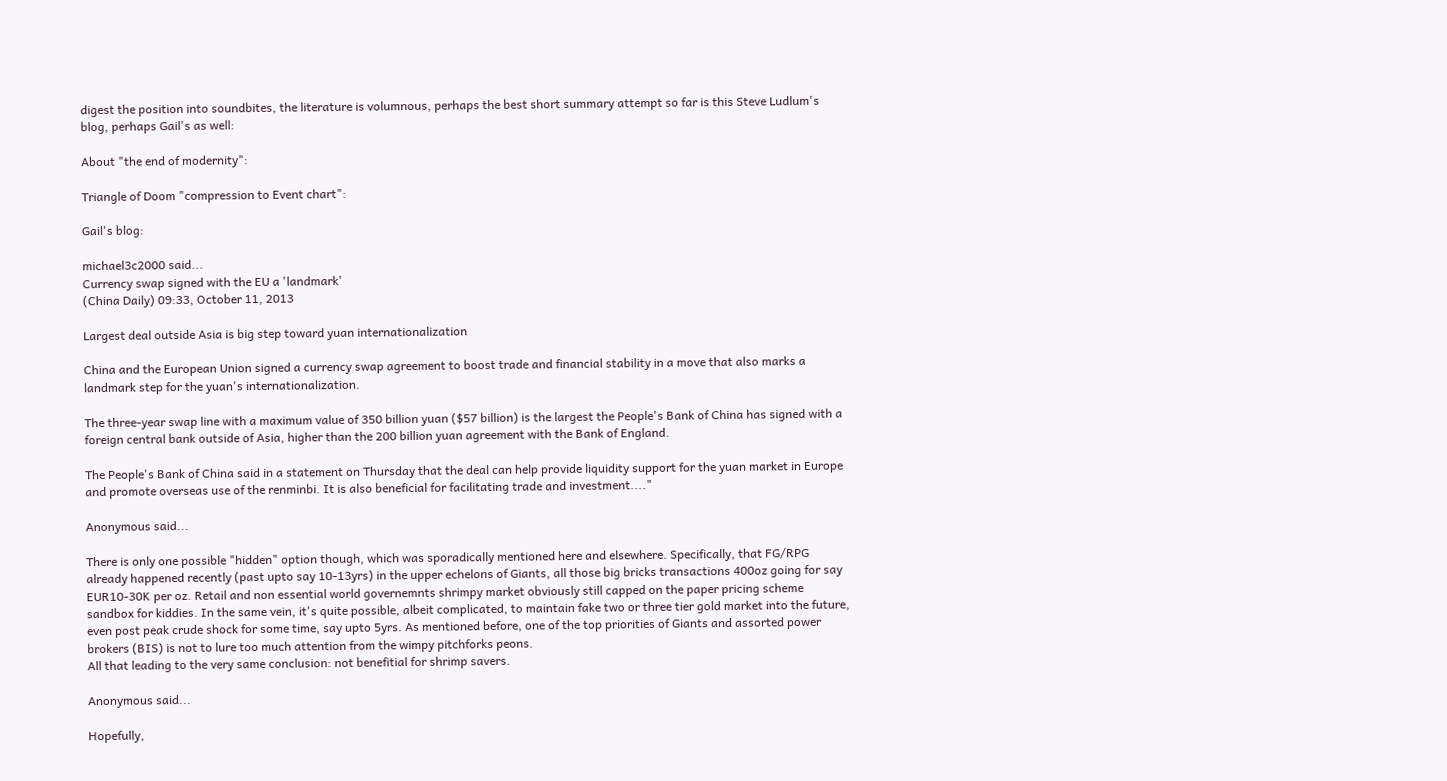digest the position into soundbites, the literature is volumnous, perhaps the best short summary attempt so far is this Steve Ludlum's blog, perhaps Gail's as well:

About "the end of modernity":

Triangle of Doom "compression to Event chart":

Gail's blog:

michael3c2000 said...
Currency swap signed with the EU a 'landmark'
(China Daily) 09:33, October 11, 2013

Largest deal outside Asia is big step toward yuan internationalization

China and the European Union signed a currency swap agreement to boost trade and financial stability in a move that also marks a landmark step for the yuan's internationalization.

The three-year swap line with a maximum value of 350 billion yuan ($57 billion) is the largest the People's Bank of China has signed with a foreign central bank outside of Asia, higher than the 200 billion yuan agreement with the Bank of England.

The People's Bank of China said in a statement on Thursday that the deal can help provide liquidity support for the yuan market in Europe and promote overseas use of the renminbi. It is also beneficial for facilitating trade and investment...."

Anonymous said...

There is only one possible "hidden" option though, which was sporadically mentioned here and elsewhere. Specifically, that FG/RPG already happened recently (past upto say 10-13yrs) in the upper echelons of Giants, all those big bricks transactions 400oz going for say EUR10-30K per oz. Retail and non essential world governemnts shrimpy market obviously still capped on the paper pricing scheme sandbox for kiddies. In the same vein, it's quite possible, albeit complicated, to maintain fake two or three tier gold market into the future, even post peak crude shock for some time, say upto 5yrs. As mentioned before, one of the top priorities of Giants and assorted power brokers (BIS) is not to lure too much attention from the wimpy pitchforks peons.
All that leading to the very same conclusion: not benefitial for shrimp savers.

Anonymous said...

Hopefully,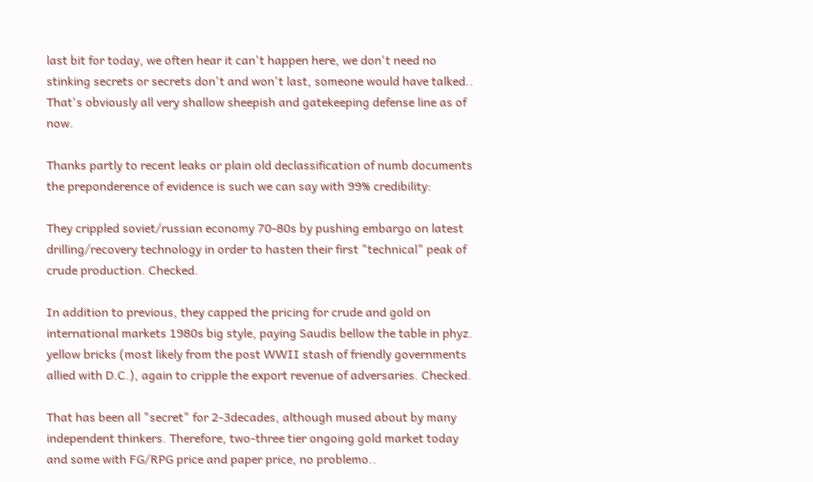last bit for today, we often hear it can't happen here, we don't need no stinking secrets or secrets don't and won't last, someone would have talked.. That's obviously all very shallow sheepish and gatekeeping defense line as of now.

Thanks partly to recent leaks or plain old declassification of numb documents the preponderence of evidence is such we can say with 99% credibility:

They crippled soviet/russian economy 70-80s by pushing embargo on latest drilling/recovery technology in order to hasten their first "technical" peak of crude production. Checked.

In addition to previous, they capped the pricing for crude and gold on international markets 1980s big style, paying Saudis bellow the table in phyz. yellow bricks (most likely from the post WWII stash of friendly governments allied with D.C.), again to cripple the export revenue of adversaries. Checked.

That has been all "secret" for 2-3decades, although mused about by many independent thinkers. Therefore, two-three tier ongoing gold market today and some with FG/RPG price and paper price, no problemo..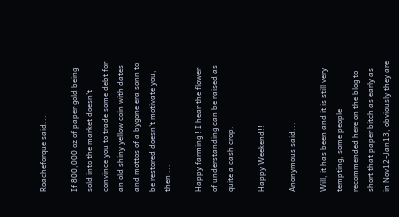Roacheforque said...

If 800,000 oz of paper gold being sold into the market doesn't convince you to trade some debt for an old shiny yellow coin with dates and mottos of a bygone era sonn to be restored doesn't motivate you, then ...

Happy farming ! I hear the flower of understanding can be raised as quite a cash crop.

Happy Weekend!!

Anonymous said...

Will, it has been and it is still very tempting, some people recommended here on the blog to short that paper bitch as early as in Nov12-Jan13, obviously they are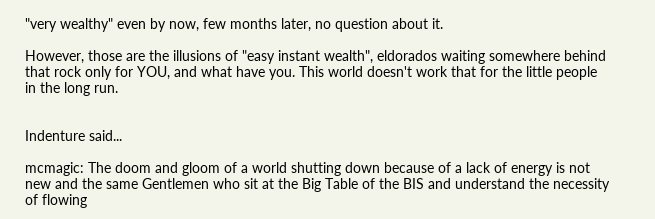"very wealthy" even by now, few months later, no question about it.

However, those are the illusions of "easy instant wealth", eldorados waiting somewhere behind that rock only for YOU, and what have you. This world doesn't work that for the little people in the long run.


Indenture said...

mcmagic: The doom and gloom of a world shutting down because of a lack of energy is not new and the same Gentlemen who sit at the Big Table of the BIS and understand the necessity of flowing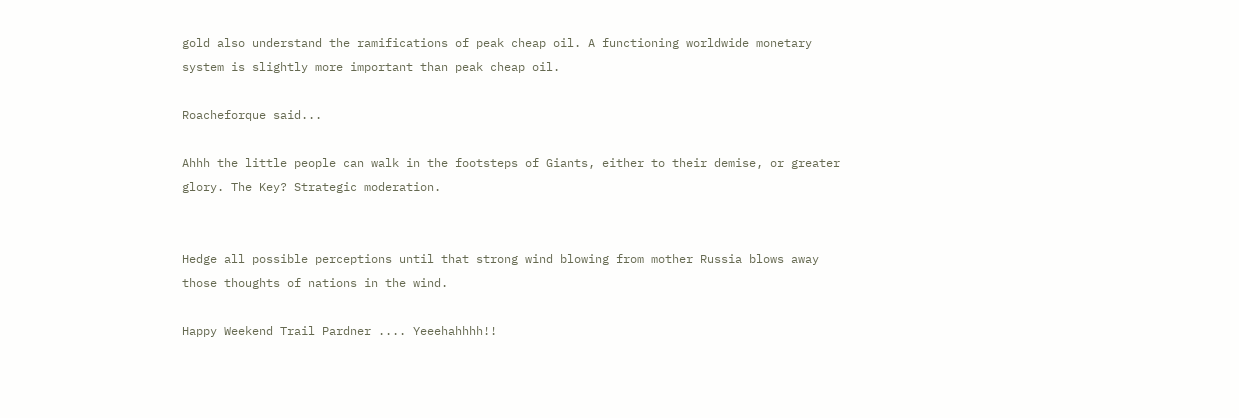gold also understand the ramifications of peak cheap oil. A functioning worldwide monetary system is slightly more important than peak cheap oil.

Roacheforque said...

Ahhh the little people can walk in the footsteps of Giants, either to their demise, or greater glory. The Key? Strategic moderation.


Hedge all possible perceptions until that strong wind blowing from mother Russia blows away those thoughts of nations in the wind.

Happy Weekend Trail Pardner .... Yeeehahhhh!!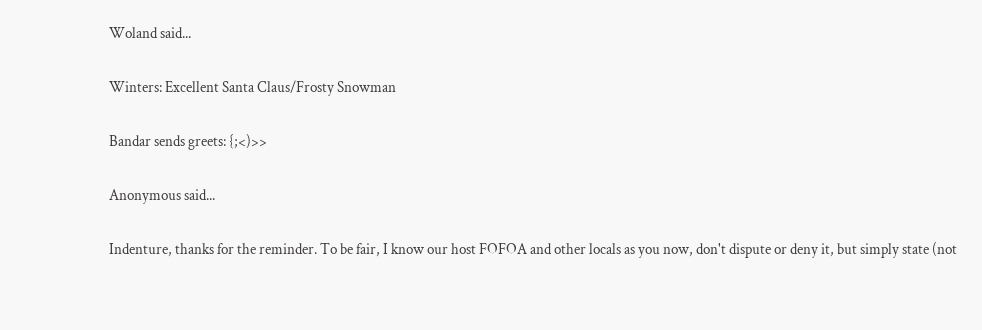Woland said...

Winters: Excellent Santa Claus/Frosty Snowman

Bandar sends greets: {;<)>>

Anonymous said...

Indenture, thanks for the reminder. To be fair, I know our host FOFOA and other locals as you now, don't dispute or deny it, but simply state (not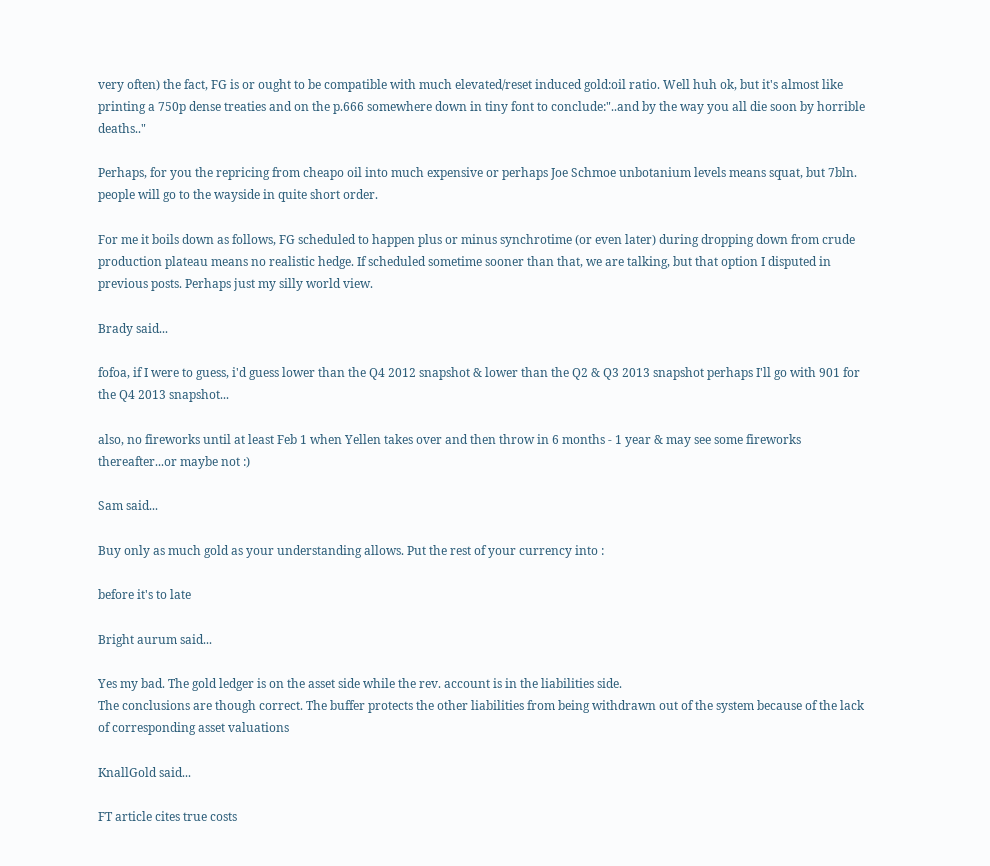very often) the fact, FG is or ought to be compatible with much elevated/reset induced gold:oil ratio. Well huh ok, but it's almost like printing a 750p dense treaties and on the p.666 somewhere down in tiny font to conclude:"..and by the way you all die soon by horrible deaths.."

Perhaps, for you the repricing from cheapo oil into much expensive or perhaps Joe Schmoe unbotanium levels means squat, but 7bln. people will go to the wayside in quite short order.

For me it boils down as follows, FG scheduled to happen plus or minus synchrotime (or even later) during dropping down from crude production plateau means no realistic hedge. If scheduled sometime sooner than that, we are talking, but that option I disputed in previous posts. Perhaps just my silly world view.

Brady said...

fofoa, if I were to guess, i'd guess lower than the Q4 2012 snapshot & lower than the Q2 & Q3 2013 snapshot perhaps I'll go with 901 for the Q4 2013 snapshot...

also, no fireworks until at least Feb 1 when Yellen takes over and then throw in 6 months - 1 year & may see some fireworks thereafter...or maybe not :)

Sam said...

Buy only as much gold as your understanding allows. Put the rest of your currency into :

before it's to late

Bright aurum said...

Yes my bad. The gold ledger is on the asset side while the rev. account is in the liabilities side.
The conclusions are though correct. The buffer protects the other liabilities from being withdrawn out of the system because of the lack of corresponding asset valuations

KnallGold said...

FT article cites true costs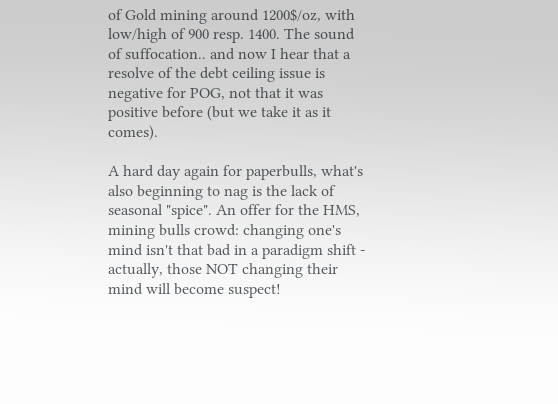of Gold mining around 1200$/oz, with low/high of 900 resp. 1400. The sound of suffocation.. and now I hear that a resolve of the debt ceiling issue is negative for POG, not that it was positive before (but we take it as it comes).

A hard day again for paperbulls, what's also beginning to nag is the lack of seasonal "spice". An offer for the HMS, mining bulls crowd: changing one's mind isn't that bad in a paradigm shift - actually, those NOT changing their mind will become suspect!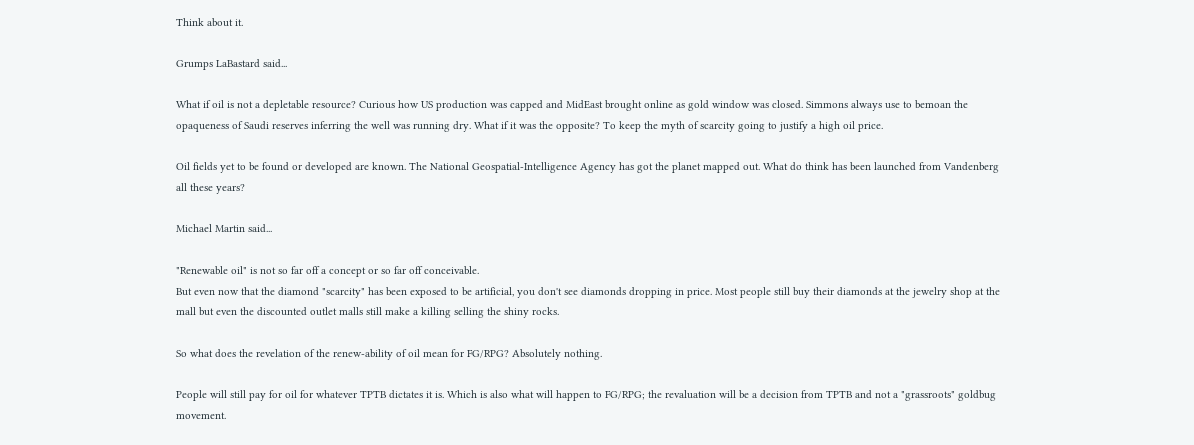Think about it.

Grumps LaBastard said...

What if oil is not a depletable resource? Curious how US production was capped and MidEast brought online as gold window was closed. Simmons always use to bemoan the opaqueness of Saudi reserves inferring the well was running dry. What if it was the opposite? To keep the myth of scarcity going to justify a high oil price.

Oil fields yet to be found or developed are known. The National Geospatial-Intelligence Agency has got the planet mapped out. What do think has been launched from Vandenberg all these years?

Michael Martin said...

"Renewable oil" is not so far off a concept or so far off conceivable.
But even now that the diamond "scarcity" has been exposed to be artificial, you don't see diamonds dropping in price. Most people still buy their diamonds at the jewelry shop at the mall but even the discounted outlet malls still make a killing selling the shiny rocks.

So what does the revelation of the renew-ability of oil mean for FG/RPG? Absolutely nothing.

People will still pay for oil for whatever TPTB dictates it is. Which is also what will happen to FG/RPG; the revaluation will be a decision from TPTB and not a "grassroots" goldbug movement.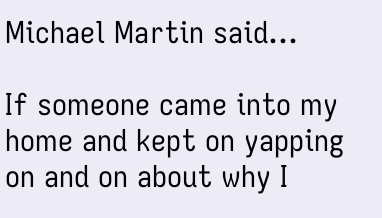Michael Martin said...

If someone came into my home and kept on yapping on and on about why I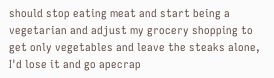should stop eating meat and start being a vegetarian and adjust my grocery shopping to get only vegetables and leave the steaks alone, I'd lose it and go apecrap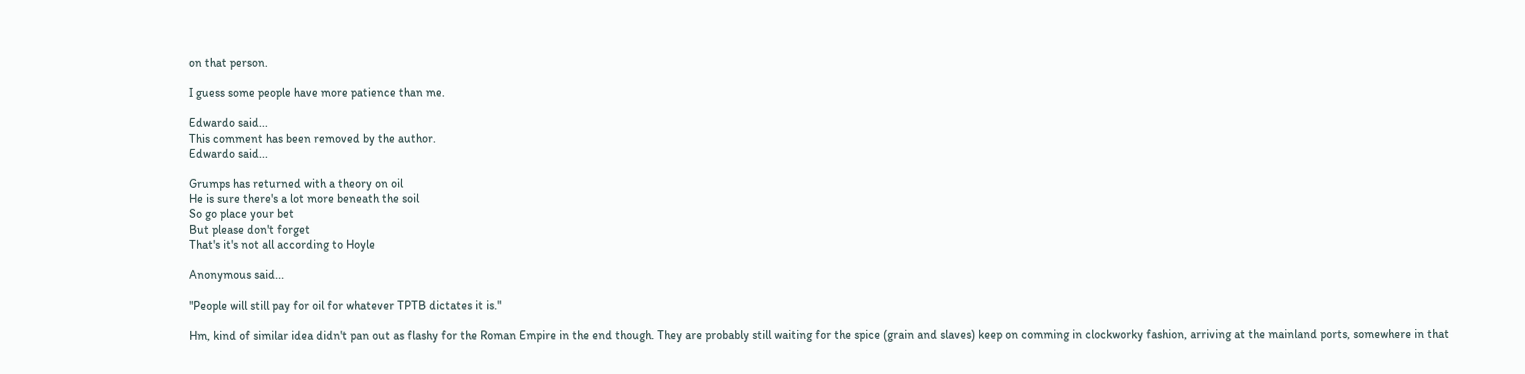on that person.

I guess some people have more patience than me.

Edwardo said...
This comment has been removed by the author.
Edwardo said...

Grumps has returned with a theory on oil
He is sure there's a lot more beneath the soil
So go place your bet
But please don't forget
That's it's not all according to Hoyle

Anonymous said...

"People will still pay for oil for whatever TPTB dictates it is."

Hm, kind of similar idea didn't pan out as flashy for the Roman Empire in the end though. They are probably still waiting for the spice (grain and slaves) keep on comming in clockworky fashion, arriving at the mainland ports, somewhere in that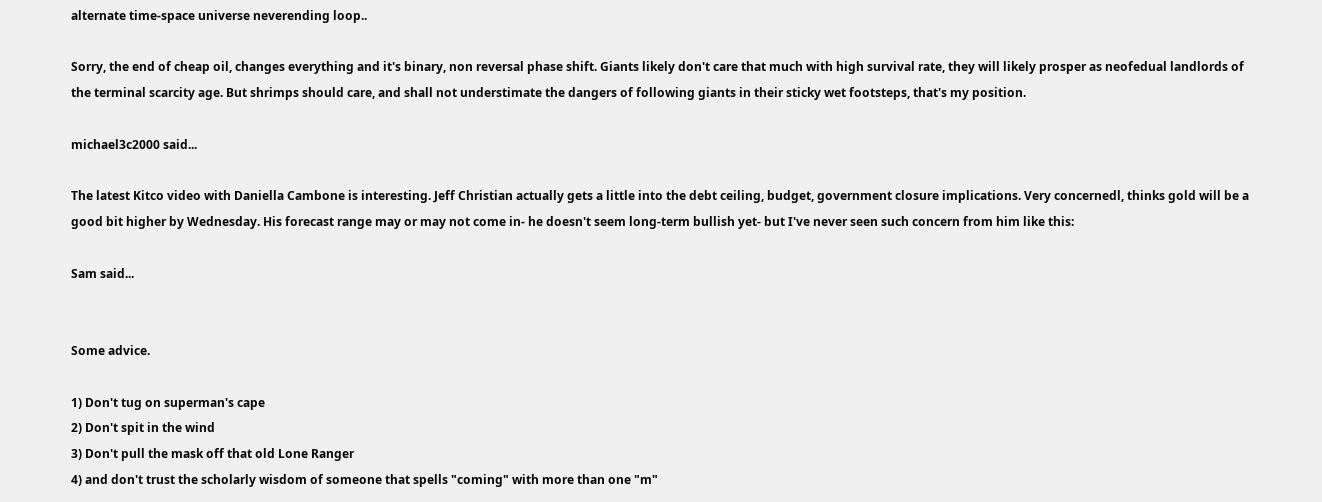alternate time-space universe neverending loop..

Sorry, the end of cheap oil, changes everything and it's binary, non reversal phase shift. Giants likely don't care that much with high survival rate, they will likely prosper as neofedual landlords of the terminal scarcity age. But shrimps should care, and shall not understimate the dangers of following giants in their sticky wet footsteps, that's my position.

michael3c2000 said...

The latest Kitco video with Daniella Cambone is interesting. Jeff Christian actually gets a little into the debt ceiling, budget, government closure implications. Very concernedl, thinks gold will be a good bit higher by Wednesday. His forecast range may or may not come in- he doesn't seem long-term bullish yet- but I've never seen such concern from him like this:

Sam said...


Some advice.

1) Don't tug on superman's cape
2) Don't spit in the wind
3) Don't pull the mask off that old Lone Ranger
4) and don't trust the scholarly wisdom of someone that spells "coming" with more than one "m"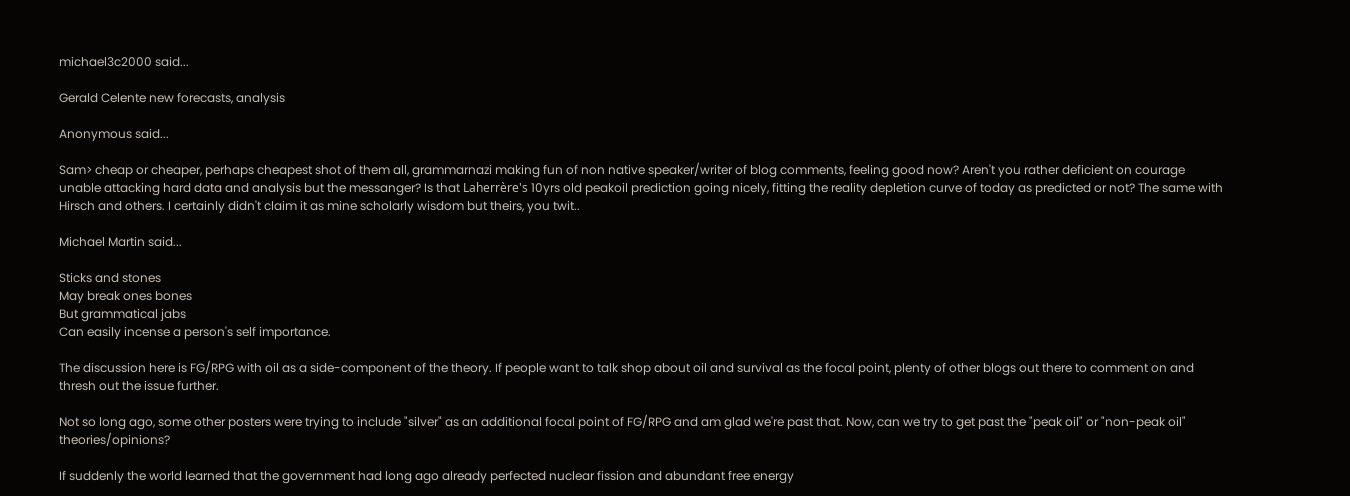michael3c2000 said...

Gerald Celente new forecasts, analysis

Anonymous said...

Sam> cheap or cheaper, perhaps cheapest shot of them all, grammarnazi making fun of non native speaker/writer of blog comments, feeling good now? Aren't you rather deficient on courage unable attacking hard data and analysis but the messanger? Is that Laherrère's 10yrs old peakoil prediction going nicely, fitting the reality depletion curve of today as predicted or not? The same with Hirsch and others. I certainly didn't claim it as mine scholarly wisdom but theirs, you twit..

Michael Martin said...

Sticks and stones
May break ones bones
But grammatical jabs
Can easily incense a person's self importance.

The discussion here is FG/RPG with oil as a side-component of the theory. If people want to talk shop about oil and survival as the focal point, plenty of other blogs out there to comment on and thresh out the issue further.

Not so long ago, some other posters were trying to include "silver" as an additional focal point of FG/RPG and am glad we're past that. Now, can we try to get past the "peak oil" or "non-peak oil" theories/opinions?

If suddenly the world learned that the government had long ago already perfected nuclear fission and abundant free energy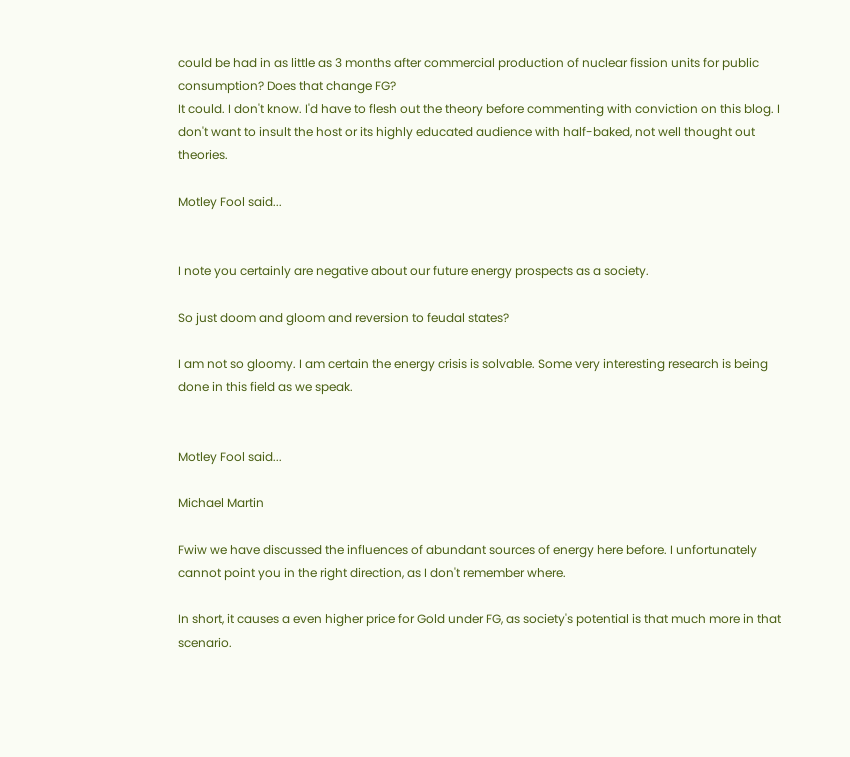could be had in as little as 3 months after commercial production of nuclear fission units for public consumption? Does that change FG?
It could. I don't know. I'd have to flesh out the theory before commenting with conviction on this blog. I don't want to insult the host or its highly educated audience with half-baked, not well thought out theories.

Motley Fool said...


I note you certainly are negative about our future energy prospects as a society.

So just doom and gloom and reversion to feudal states?

I am not so gloomy. I am certain the energy crisis is solvable. Some very interesting research is being done in this field as we speak.


Motley Fool said...

Michael Martin

Fwiw we have discussed the influences of abundant sources of energy here before. I unfortunately cannot point you in the right direction, as I don't remember where.

In short, it causes a even higher price for Gold under FG, as society's potential is that much more in that scenario.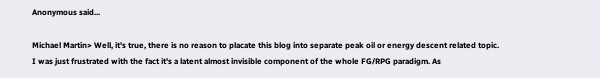Anonymous said...

Michael Martin> Well, it's true, there is no reason to placate this blog into separate peak oil or energy descent related topic. I was just frustrated with the fact it's a latent almost invisible component of the whole FG/RPG paradigm. As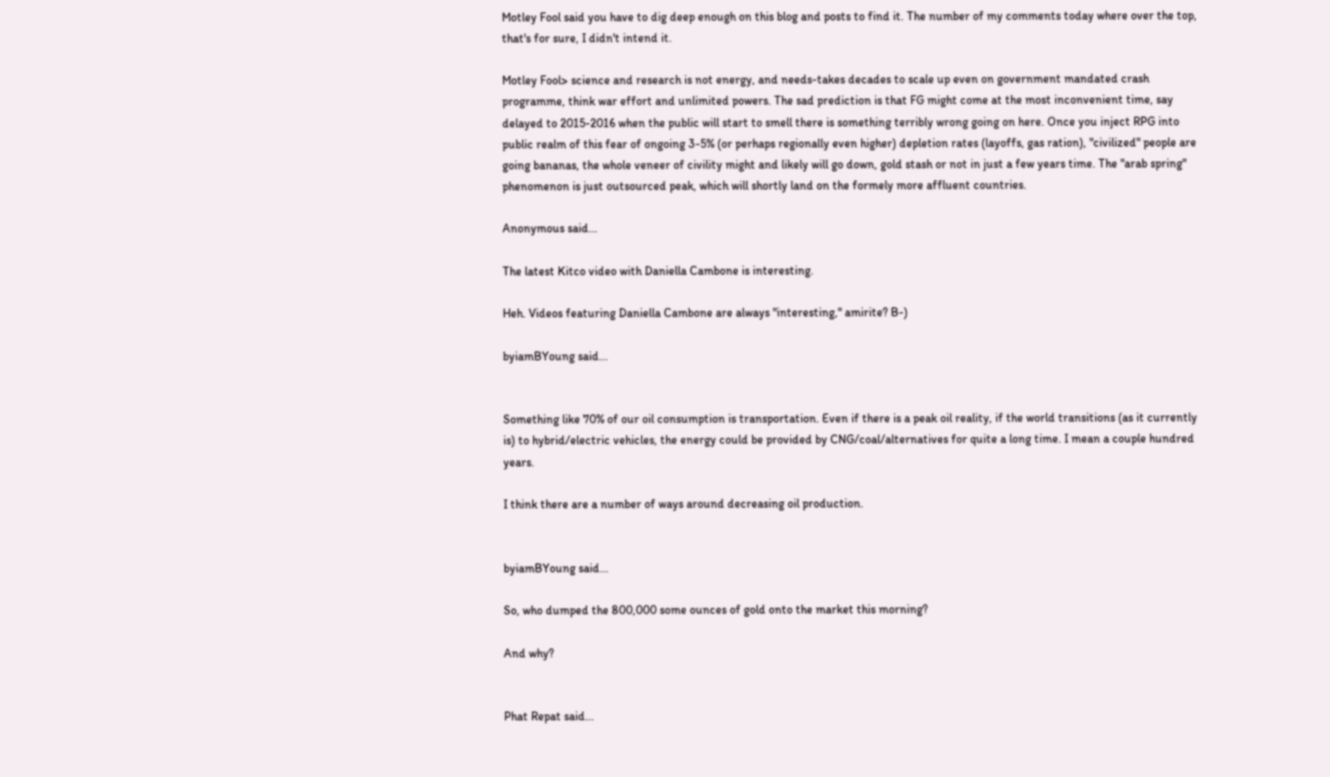Motley Fool said you have to dig deep enough on this blog and posts to find it. The number of my comments today where over the top, that's for sure, I didn't intend it.

Motley Fool> science and research is not energy, and needs-takes decades to scale up even on government mandated crash programme, think war effort and unlimited powers. The sad prediction is that FG might come at the most inconvenient time, say delayed to 2015-2016 when the public will start to smell there is something terribly wrong going on here. Once you inject RPG into public realm of this fear of ongoing 3-5% (or perhaps regionally even higher) depletion rates (layoffs, gas ration), "civilized" people are going bananas, the whole veneer of civility might and likely will go down, gold stash or not in just a few years time. The "arab spring" phenomenon is just outsourced peak, which will shortly land on the formely more affluent countries.

Anonymous said...

The latest Kitco video with Daniella Cambone is interesting.

Heh. Videos featuring Daniella Cambone are always "interesting," amirite? B-)

byiamBYoung said...


Something like 70% of our oil consumption is transportation. Even if there is a peak oil reality, if the world transitions (as it currently is) to hybrid/electric vehicles, the energy could be provided by CNG/coal/alternatives for quite a long time. I mean a couple hundred years.

I think there are a number of ways around decreasing oil production.


byiamBYoung said...

So, who dumped the 800,000 some ounces of gold onto the market this morning?

And why?


Phat Repat said...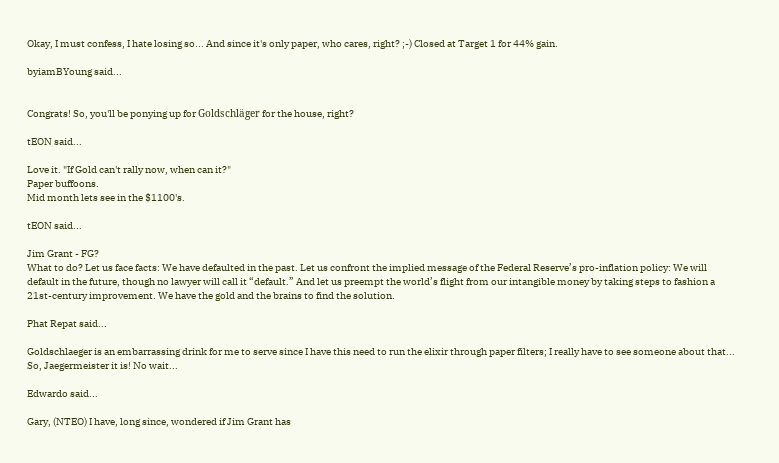Okay, I must confess, I hate losing so... And since it's only paper, who cares, right? ;-) Closed at Target 1 for 44% gain.

byiamBYoung said...


Congrats! So, you'll be ponying up for Goldschläger for the house, right?

tEON said...

Love it. "If Gold can't rally now, when can it?"
Paper buffoons.
Mid month lets see in the $1100's.

tEON said...

Jim Grant - FG?
What to do? Let us face facts: We have defaulted in the past. Let us confront the implied message of the Federal Reserve’s pro-inflation policy: We will default in the future, though no lawyer will call it “default.” And let us preempt the world’s flight from our intangible money by taking steps to fashion a 21st-century improvement. We have the gold and the brains to find the solution.

Phat Repat said...

Goldschlaeger is an embarrassing drink for me to serve since I have this need to run the elixir through paper filters; I really have to see someone about that... So, Jaegermeister it is! No wait...

Edwardo said...

Gary, (NTEO) I have, long since, wondered if Jim Grant has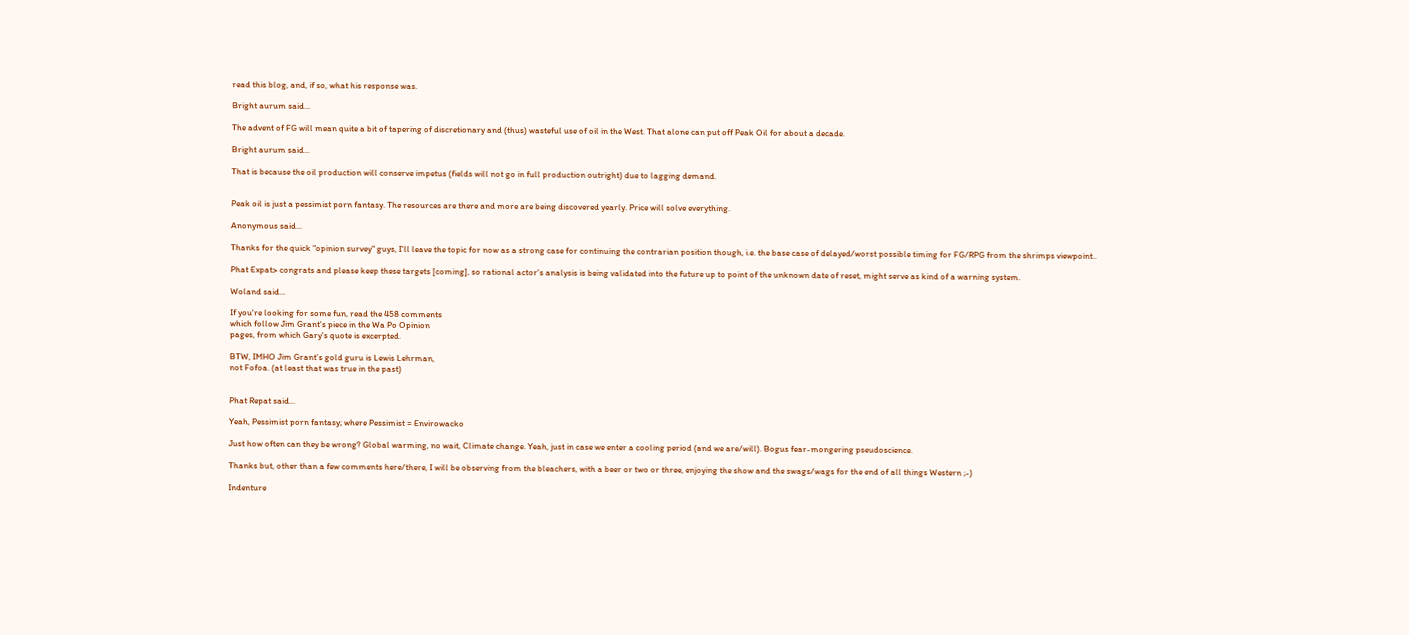read this blog, and, if so, what his response was.

Bright aurum said...

The advent of FG will mean quite a bit of tapering of discretionary and (thus) wasteful use of oil in the West. That alone can put off Peak Oil for about a decade.

Bright aurum said...

That is because the oil production will conserve impetus (fields will not go in full production outright) due to lagging demand.


Peak oil is just a pessimist porn fantasy. The resources are there and more are being discovered yearly. Price will solve everything.

Anonymous said...

Thanks for the quick "opinion survey" guys, I'll leave the topic for now as a strong case for continuing the contrarian position though, i.e. the base case of delayed/worst possible timing for FG/RPG from the shrimps viewpoint..

Phat Expat> congrats and please keep these targets [coming], so rational actor's analysis is being validated into the future up to point of the unknown date of reset, might serve as kind of a warning system.

Woland said...

If you're looking for some fun, read the 458 comments
which follow Jim Grant's piece in the Wa Po Opinion
pages, from which Gary's quote is excerpted.

BTW, IMHO Jim Grant's gold guru is Lewis Lehrman,
not Fofoa. (at least that was true in the past)


Phat Repat said...

Yeah, Pessimist porn fantasy; where Pessimist = Envirowacko

Just how often can they be wrong? Global warming, no wait, Climate change. Yeah, just in case we enter a cooling period (and we are/will). Bogus fear-mongering pseudoscience.

Thanks but, other than a few comments here/there, I will be observing from the bleachers, with a beer or two or three, enjoying the show and the swags/wags for the end of all things Western ;-)

Indenture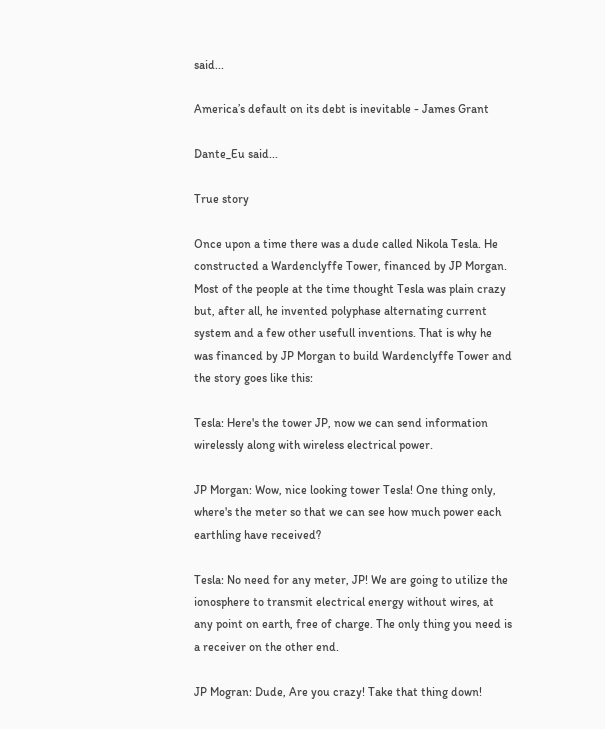said...

America’s default on its debt is inevitable - James Grant

Dante_Eu said...

True story

Once upon a time there was a dude called Nikola Tesla. He constructed a Wardenclyffe Tower, financed by JP Morgan. Most of the people at the time thought Tesla was plain crazy but, after all, he invented polyphase alternating current system and a few other usefull inventions. That is why he was financed by JP Morgan to build Wardenclyffe Tower and the story goes like this:

Tesla: Here's the tower JP, now we can send information wirelessly along with wireless electrical power.

JP Morgan: Wow, nice looking tower Tesla! One thing only, where's the meter so that we can see how much power each earthling have received?

Tesla: No need for any meter, JP! We are going to utilize the ionosphere to transmit electrical energy without wires, at any point on earth, free of charge. The only thing you need is a receiver on the other end.

JP Mogran: Dude, Are you crazy! Take that thing down!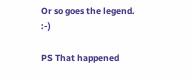Or so goes the legend. :-)

PS That happened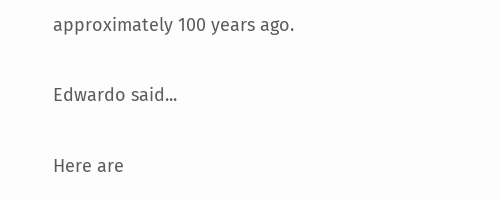approximately 100 years ago.

Edwardo said...

Here are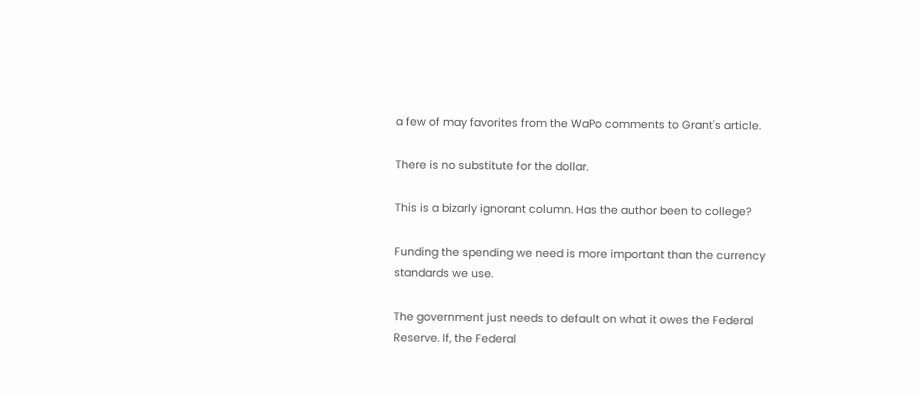a few of may favorites from the WaPo comments to Grant's article.

There is no substitute for the dollar.

This is a bizarly ignorant column. Has the author been to college?

Funding the spending we need is more important than the currency standards we use.

The government just needs to default on what it owes the Federal Reserve. If, the Federal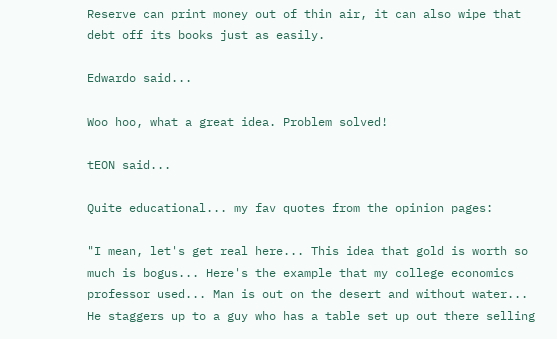Reserve can print money out of thin air, it can also wipe that debt off its books just as easily.

Edwardo said...

Woo hoo, what a great idea. Problem solved!

tEON said...

Quite educational... my fav quotes from the opinion pages:

"I mean, let's get real here... This idea that gold is worth so much is bogus... Here's the example that my college economics professor used... Man is out on the desert and without water... He staggers up to a guy who has a table set up out there selling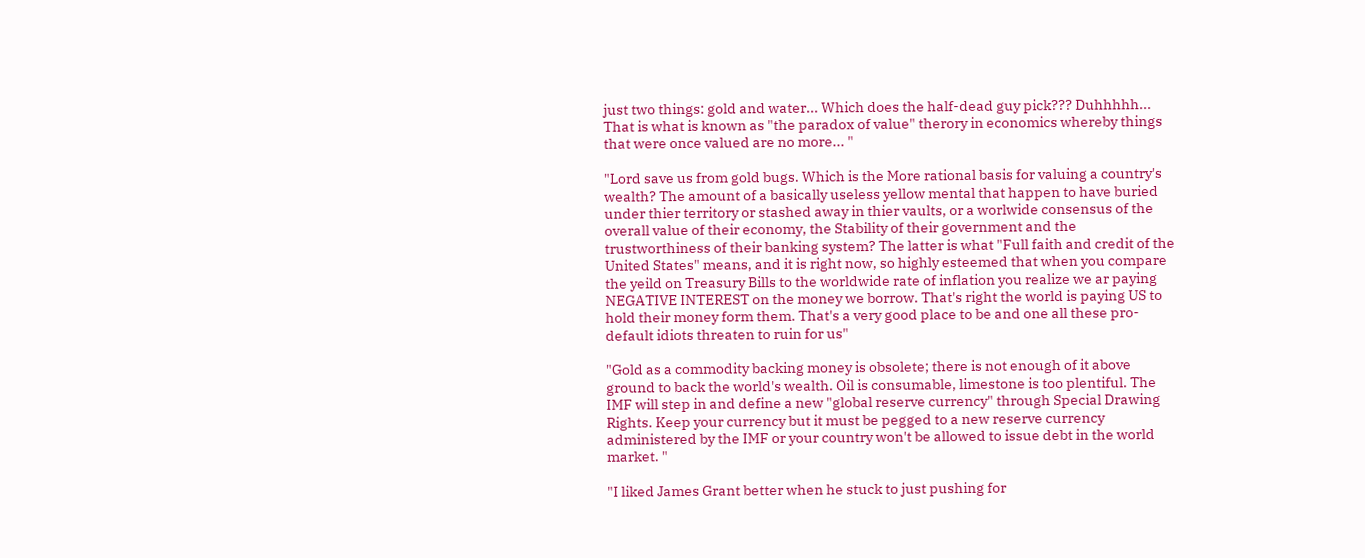just two things: gold and water... Which does the half-dead guy pick??? Duhhhhh... That is what is known as "the paradox of value" therory in economics whereby things that were once valued are no more... "

"Lord save us from gold bugs. Which is the More rational basis for valuing a country's wealth? The amount of a basically useless yellow mental that happen to have buried under thier territory or stashed away in thier vaults, or a worlwide consensus of the overall value of their economy, the Stability of their government and the trustworthiness of their banking system? The latter is what "Full faith and credit of the United States" means, and it is right now, so highly esteemed that when you compare the yeild on Treasury Bills to the worldwide rate of inflation you realize we ar paying NEGATIVE INTEREST on the money we borrow. That's right the world is paying US to hold their money form them. That's a very good place to be and one all these pro-default idiots threaten to ruin for us"

"Gold as a commodity backing money is obsolete; there is not enough of it above ground to back the world's wealth. Oil is consumable, limestone is too plentiful. The IMF will step in and define a new "global reserve currency" through Special Drawing Rights. Keep your currency but it must be pegged to a new reserve currency administered by the IMF or your country won't be allowed to issue debt in the world market. "

"I liked James Grant better when he stuck to just pushing for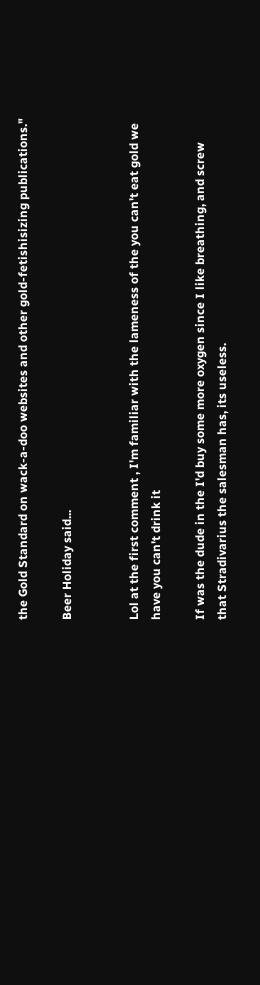the Gold Standard on wack-a-doo websites and other gold-fetishisizing publications."

Beer Holiday said...


Lol at the first comment , I'm familiar with the lameness of the you can't eat gold we have you can't drink it

If was the dude in the I'd buy some more oxygen since I like breathing, and screw that Stradivarius the salesman has, its useless.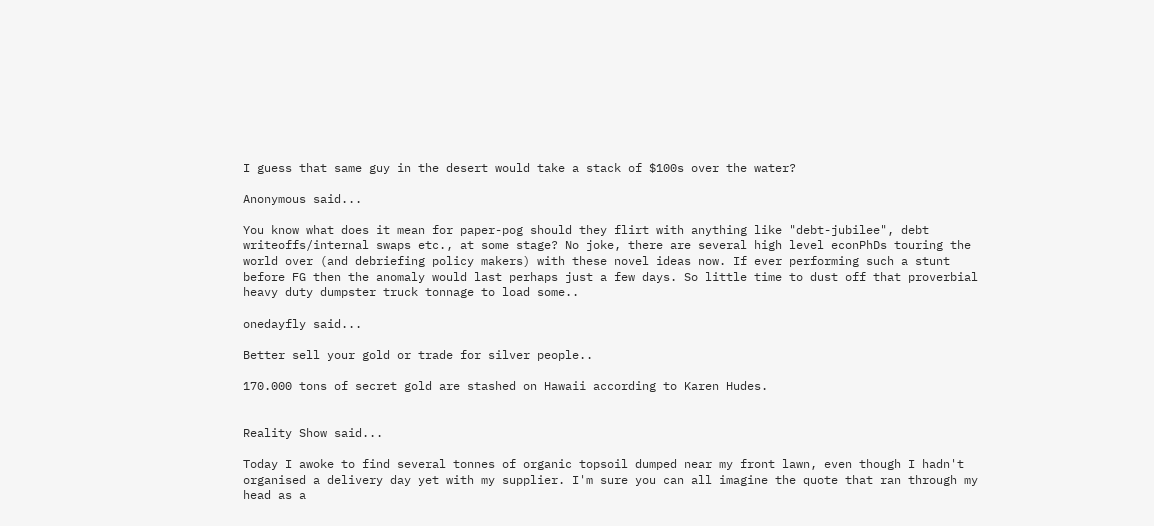I guess that same guy in the desert would take a stack of $100s over the water?

Anonymous said...

You know what does it mean for paper-pog should they flirt with anything like "debt-jubilee", debt writeoffs/internal swaps etc., at some stage? No joke, there are several high level econPhDs touring the world over (and debriefing policy makers) with these novel ideas now. If ever performing such a stunt before FG then the anomaly would last perhaps just a few days. So little time to dust off that proverbial heavy duty dumpster truck tonnage to load some..

onedayfly said...

Better sell your gold or trade for silver people..

170.000 tons of secret gold are stashed on Hawaii according to Karen Hudes.


Reality Show said...

Today I awoke to find several tonnes of organic topsoil dumped near my front lawn, even though I hadn't organised a delivery day yet with my supplier. I'm sure you can all imagine the quote that ran through my head as a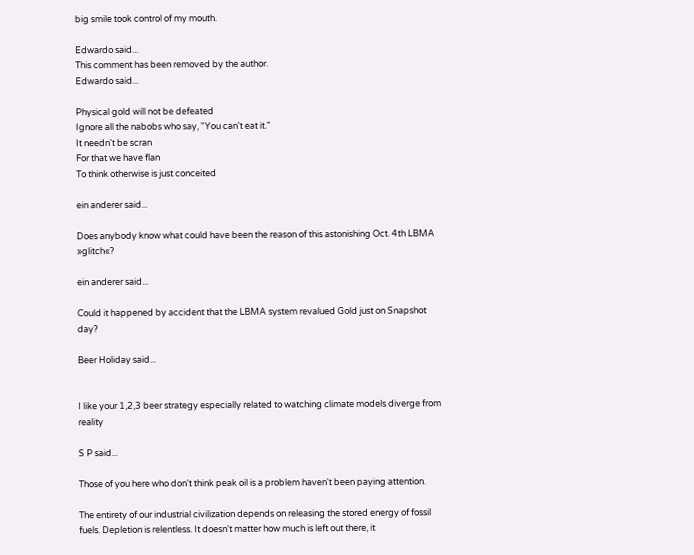big smile took control of my mouth.

Edwardo said...
This comment has been removed by the author.
Edwardo said...

Physical gold will not be defeated
Ignore all the nabobs who say, "You can't eat it."
It needn't be scran
For that we have flan
To think otherwise is just conceited

ein anderer said...

Does anybody know what could have been the reason of this astonishing Oct. 4th LBMA »glitch«?

ein anderer said...

Could it happened by accident that the LBMA system revalued Gold just on Snapshot day?

Beer Holiday said...


I like your 1,2,3 beer strategy especially related to watching climate models diverge from reality

S P said...

Those of you here who don't think peak oil is a problem haven't been paying attention.

The entirety of our industrial civilization depends on releasing the stored energy of fossil fuels. Depletion is relentless. It doesn't matter how much is left out there, it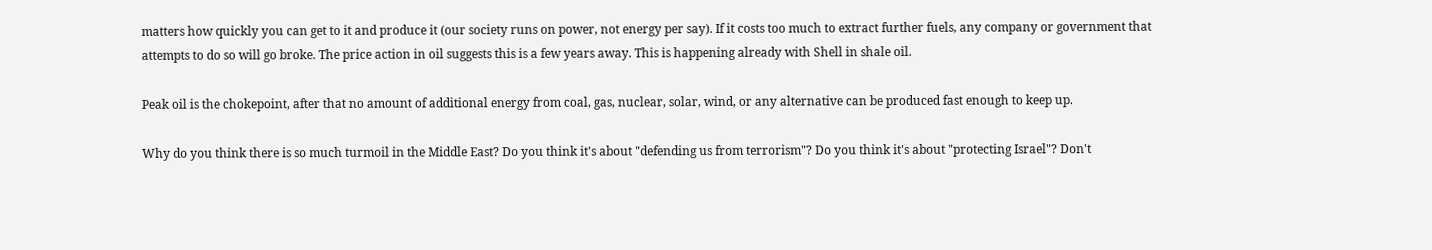matters how quickly you can get to it and produce it (our society runs on power, not energy per say). If it costs too much to extract further fuels, any company or government that attempts to do so will go broke. The price action in oil suggests this is a few years away. This is happening already with Shell in shale oil.

Peak oil is the chokepoint, after that no amount of additional energy from coal, gas, nuclear, solar, wind, or any alternative can be produced fast enough to keep up.

Why do you think there is so much turmoil in the Middle East? Do you think it's about "defending us from terrorism"? Do you think it's about "protecting Israel"? Don't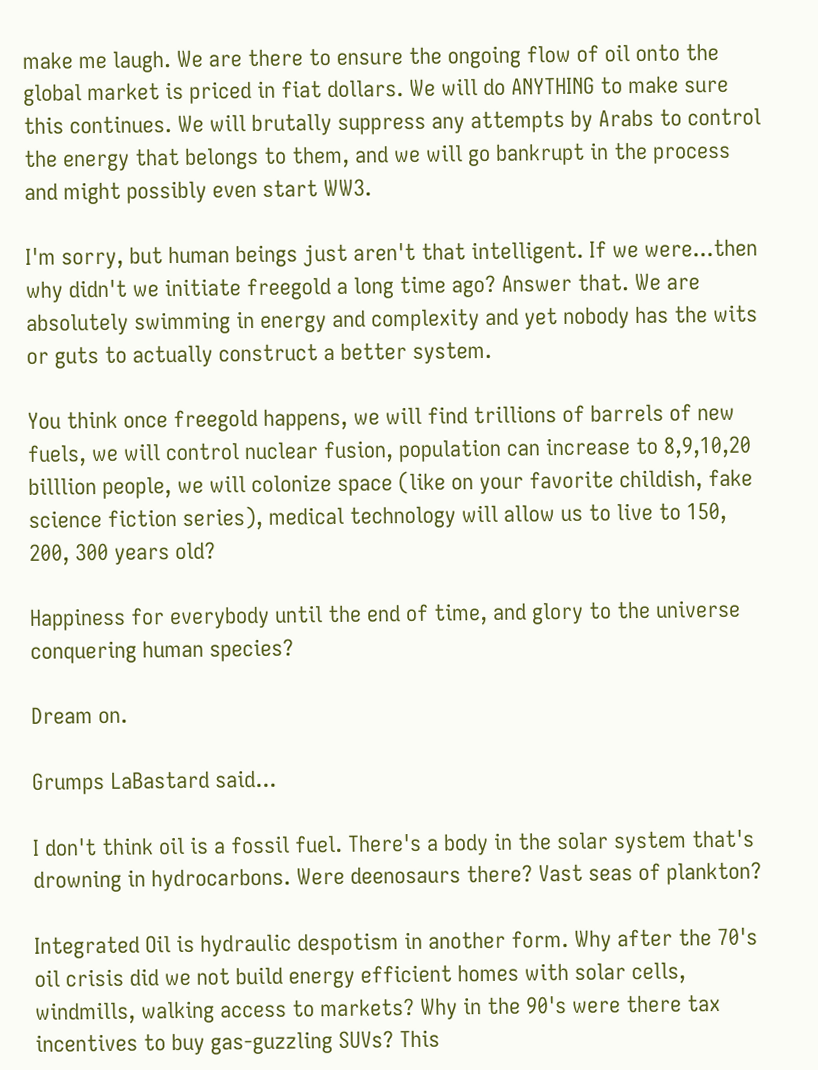make me laugh. We are there to ensure the ongoing flow of oil onto the global market is priced in fiat dollars. We will do ANYTHING to make sure this continues. We will brutally suppress any attempts by Arabs to control the energy that belongs to them, and we will go bankrupt in the process and might possibly even start WW3.

I'm sorry, but human beings just aren't that intelligent. If we were...then why didn't we initiate freegold a long time ago? Answer that. We are absolutely swimming in energy and complexity and yet nobody has the wits or guts to actually construct a better system.

You think once freegold happens, we will find trillions of barrels of new fuels, we will control nuclear fusion, population can increase to 8,9,10,20 billlion people, we will colonize space (like on your favorite childish, fake science fiction series), medical technology will allow us to live to 150, 200, 300 years old?

Happiness for everybody until the end of time, and glory to the universe conquering human species?

Dream on.

Grumps LaBastard said...

I don't think oil is a fossil fuel. There's a body in the solar system that's drowning in hydrocarbons. Were deenosaurs there? Vast seas of plankton?

Integrated Oil is hydraulic despotism in another form. Why after the 70's oil crisis did we not build energy efficient homes with solar cells, windmills, walking access to markets? Why in the 90's were there tax incentives to buy gas-guzzling SUVs? This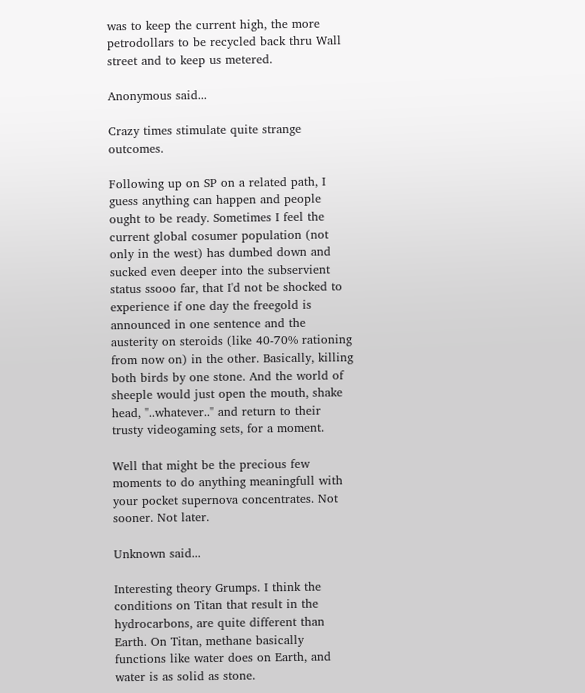was to keep the current high, the more petrodollars to be recycled back thru Wall street and to keep us metered.

Anonymous said...

Crazy times stimulate quite strange outcomes.

Following up on SP on a related path, I guess anything can happen and people ought to be ready. Sometimes I feel the current global cosumer population (not only in the west) has dumbed down and sucked even deeper into the subservient status ssooo far, that I'd not be shocked to experience if one day the freegold is announced in one sentence and the austerity on steroids (like 40-70% rationing from now on) in the other. Basically, killing both birds by one stone. And the world of sheeple would just open the mouth, shake head, "..whatever.." and return to their trusty videogaming sets, for a moment.

Well that might be the precious few moments to do anything meaningfull with your pocket supernova concentrates. Not sooner. Not later.

Unknown said...

Interesting theory Grumps. I think the conditions on Titan that result in the hydrocarbons, are quite different than Earth. On Titan, methane basically functions like water does on Earth, and water is as solid as stone.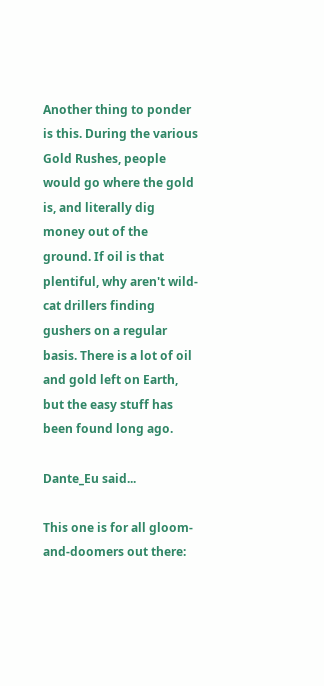Another thing to ponder is this. During the various Gold Rushes, people would go where the gold is, and literally dig money out of the ground. If oil is that plentiful, why aren't wild-cat drillers finding gushers on a regular basis. There is a lot of oil and gold left on Earth, but the easy stuff has been found long ago.

Dante_Eu said...

This one is for all gloom-and-doomers out there: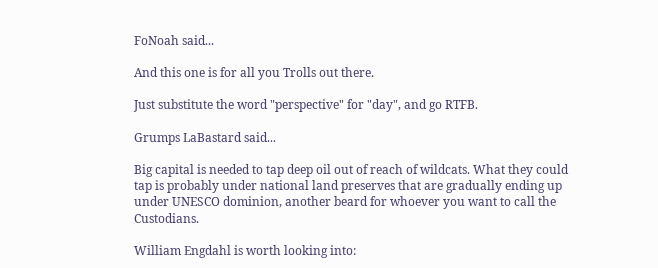FoNoah said...

And this one is for all you Trolls out there.

Just substitute the word "perspective" for "day", and go RTFB.

Grumps LaBastard said...

Big capital is needed to tap deep oil out of reach of wildcats. What they could tap is probably under national land preserves that are gradually ending up under UNESCO dominion, another beard for whoever you want to call the Custodians.

William Engdahl is worth looking into: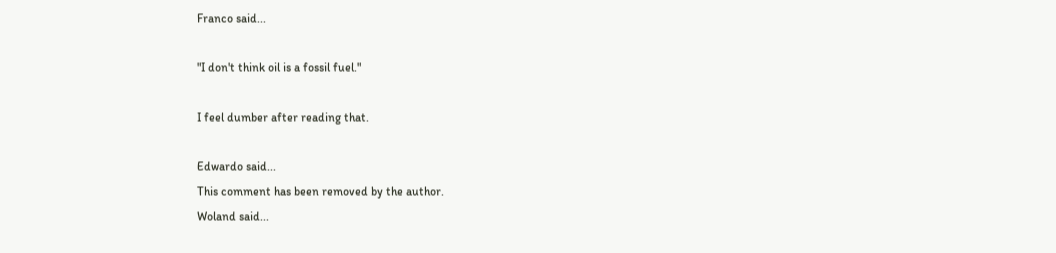Franco said...

"I don't think oil is a fossil fuel."

I feel dumber after reading that.

Edwardo said...
This comment has been removed by the author.
Woland said...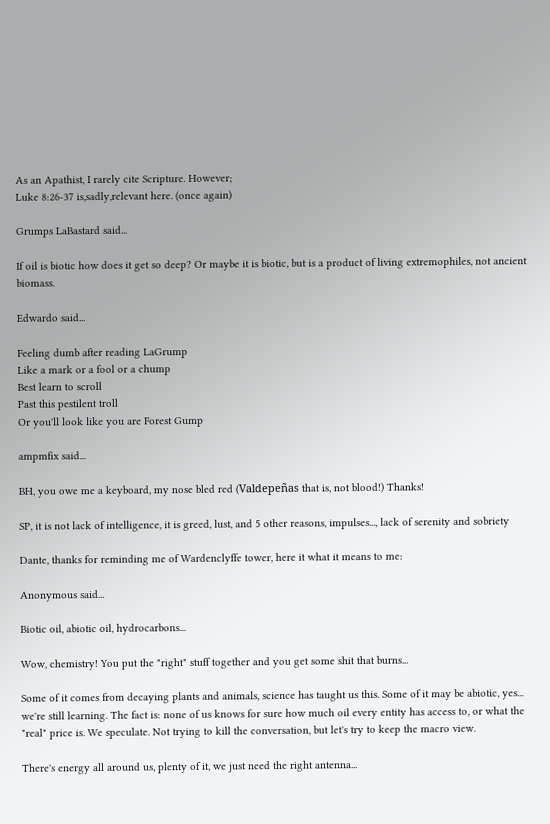As an Apathist, I rarely cite Scripture. However;
Luke 8:26-37 is,sadly,relevant here. (once again)

Grumps LaBastard said...

If oil is biotic how does it get so deep? Or maybe it is biotic, but is a product of living extremophiles, not ancient biomass.

Edwardo said...

Feeling dumb after reading LaGrump
Like a mark or a fool or a chump
Best learn to scroll
Past this pestilent troll
Or you'll look like you are Forest Gump

ampmfix said...

BH, you owe me a keyboard, my nose bled red (Valdepeñas that is, not blood!) Thanks!

SP, it is not lack of intelligence, it is greed, lust, and 5 other reasons, impulses..., lack of serenity and sobriety

Dante, thanks for reminding me of Wardenclyffe tower, here it what it means to me:

Anonymous said...

Biotic oil, abiotic oil, hydrocarbons...

Wow, chemistry! You put the "right" stuff together and you get some shit that burns...

Some of it comes from decaying plants and animals, science has taught us this. Some of it may be abiotic, yes... we're still learning. The fact is: none of us knows for sure how much oil every entity has access to, or what the "real" price is. We speculate. Not trying to kill the conversation, but let's try to keep the macro view.

There's energy all around us, plenty of it, we just need the right antenna...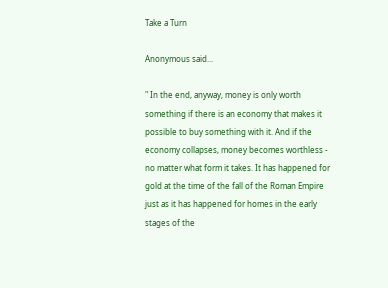Take a Turn

Anonymous said...

" In the end, anyway, money is only worth something if there is an economy that makes it possible to buy something with it. And if the economy collapses, money becomes worthless - no matter what form it takes. It has happened for gold at the time of the fall of the Roman Empire just as it has happened for homes in the early stages of the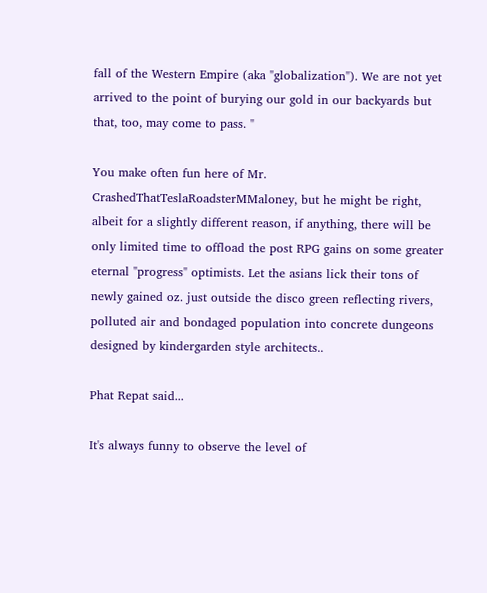fall of the Western Empire (aka "globalization"). We are not yet arrived to the point of burying our gold in our backyards but that, too, may come to pass. "

You make often fun here of Mr. CrashedThatTeslaRoadsterMMaloney, but he might be right, albeit for a slightly different reason, if anything, there will be only limited time to offload the post RPG gains on some greater eternal "progress" optimists. Let the asians lick their tons of newly gained oz. just outside the disco green reflecting rivers, polluted air and bondaged population into concrete dungeons designed by kindergarden style architects..

Phat Repat said...

It's always funny to observe the level of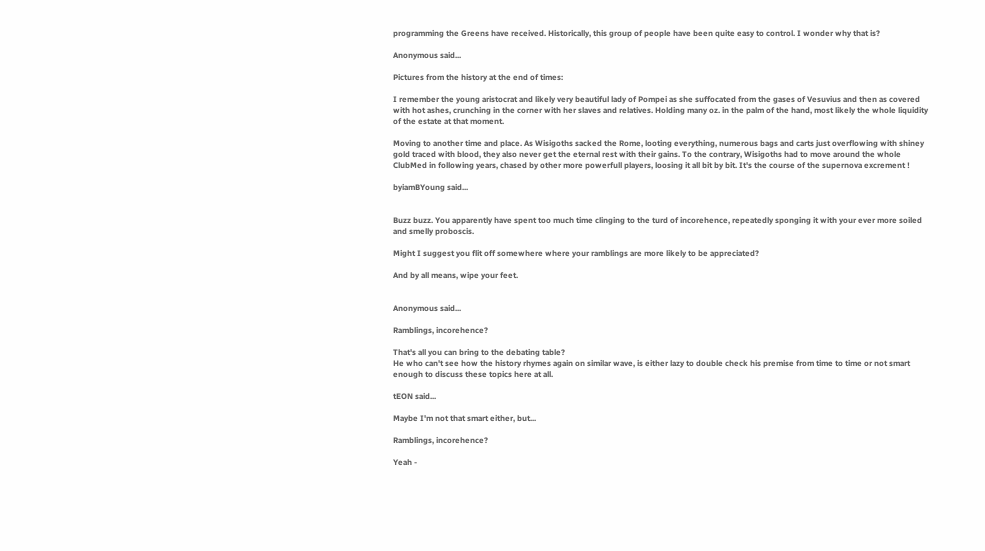programming the Greens have received. Historically, this group of people have been quite easy to control. I wonder why that is?

Anonymous said...

Pictures from the history at the end of times:

I remember the young aristocrat and likely very beautiful lady of Pompei as she suffocated from the gases of Vesuvius and then as covered with hot ashes, crunching in the corner with her slaves and relatives. Holding many oz. in the palm of the hand, most likely the whole liquidity of the estate at that moment.

Moving to another time and place. As Wisigoths sacked the Rome, looting everything, numerous bags and carts just overflowing with shiney gold traced with blood, they also never get the eternal rest with their gains. To the contrary, Wisigoths had to move around the whole ClubMed in following years, chased by other more powerfull players, loosing it all bit by bit. It's the course of the supernova excrement !

byiamBYoung said...


Buzz buzz. You apparently have spent too much time clinging to the turd of incorehence, repeatedly sponging it with your ever more soiled and smelly proboscis.

Might I suggest you flit off somewhere where your ramblings are more likely to be appreciated?

And by all means, wipe your feet.


Anonymous said...

Ramblings, incorehence?

That's all you can bring to the debating table?
He who can't see how the history rhymes again on similar wave, is either lazy to double check his premise from time to time or not smart enough to discuss these topics here at all.

tEON said...

Maybe I'm not that smart either, but...

Ramblings, incorehence?

Yeah -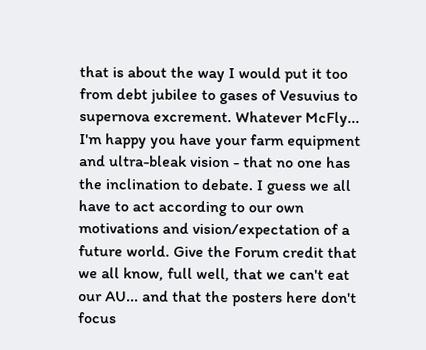that is about the way I would put it too from debt jubilee to gases of Vesuvius to supernova excrement. Whatever McFly... I'm happy you have your farm equipment and ultra-bleak vision - that no one has the inclination to debate. I guess we all have to act according to our own motivations and vision/expectation of a future world. Give the Forum credit that we all know, full well, that we can't eat our AU... and that the posters here don't focus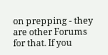on prepping - they are other Forums for that. If you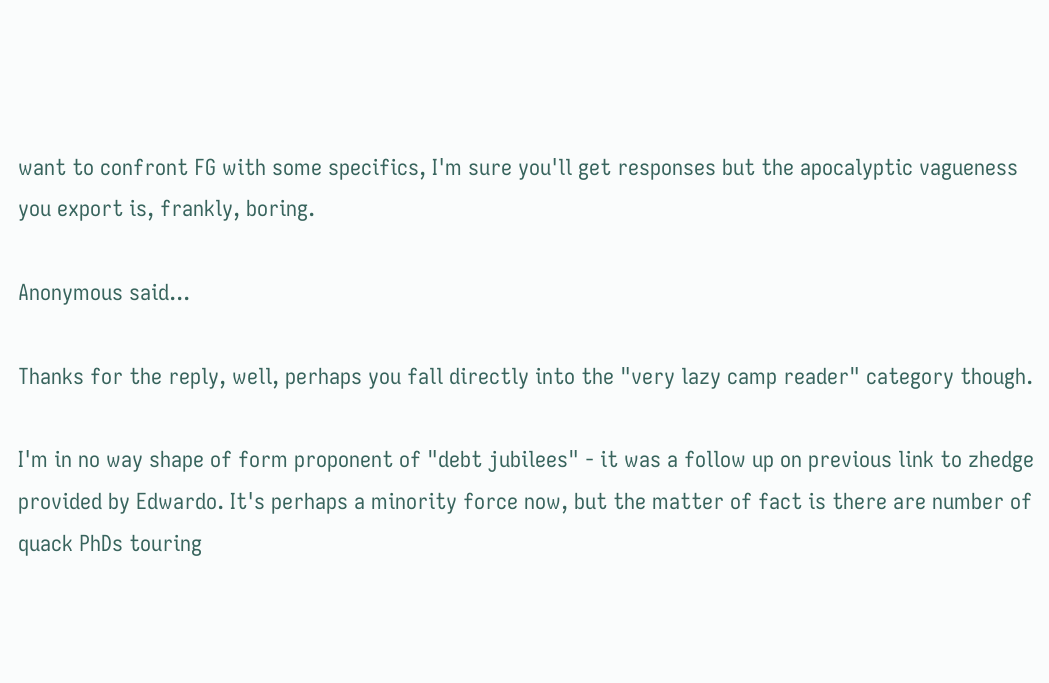want to confront FG with some specifics, I'm sure you'll get responses but the apocalyptic vagueness you export is, frankly, boring.

Anonymous said...

Thanks for the reply, well, perhaps you fall directly into the "very lazy camp reader" category though.

I'm in no way shape of form proponent of "debt jubilees" - it was a follow up on previous link to zhedge provided by Edwardo. It's perhaps a minority force now, but the matter of fact is there are number of quack PhDs touring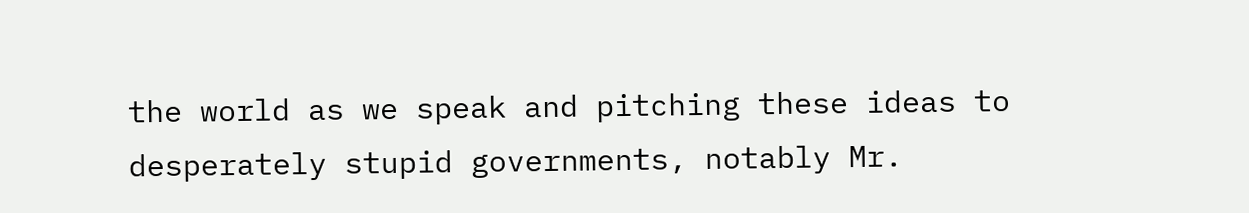the world as we speak and pitching these ideas to desperately stupid governments, notably Mr.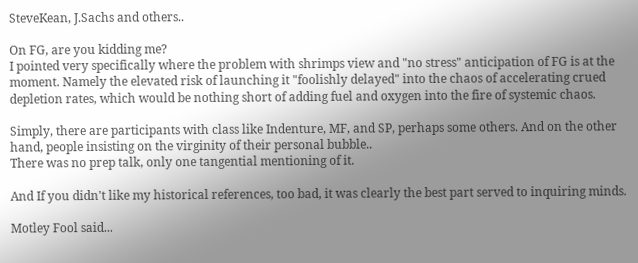SteveKean, J.Sachs and others..

On FG, are you kidding me?
I pointed very specifically where the problem with shrimps view and "no stress" anticipation of FG is at the moment. Namely the elevated risk of launching it "foolishly delayed" into the chaos of accelerating crued depletion rates, which would be nothing short of adding fuel and oxygen into the fire of systemic chaos.

Simply, there are participants with class like Indenture, MF, and SP, perhaps some others. And on the other hand, people insisting on the virginity of their personal bubble..
There was no prep talk, only one tangential mentioning of it.

And If you didn't like my historical references, too bad, it was clearly the best part served to inquiring minds.

Motley Fool said...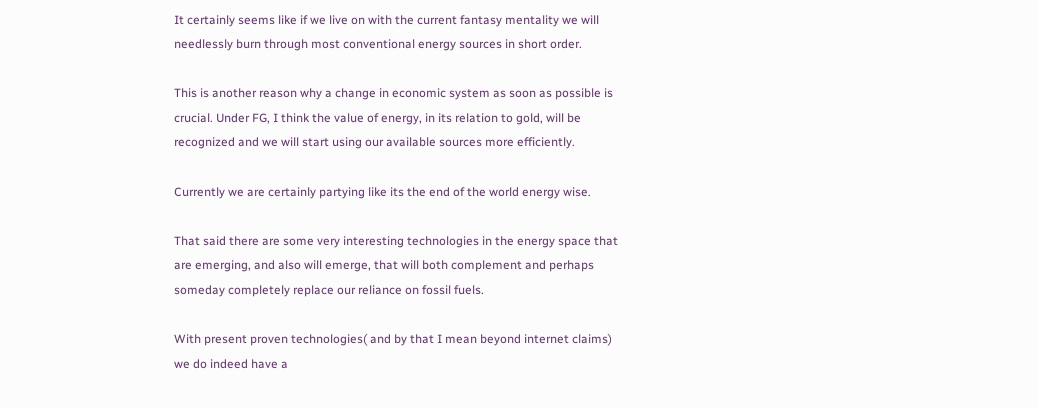It certainly seems like if we live on with the current fantasy mentality we will needlessly burn through most conventional energy sources in short order.

This is another reason why a change in economic system as soon as possible is crucial. Under FG, I think the value of energy, in its relation to gold, will be recognized and we will start using our available sources more efficiently.

Currently we are certainly partying like its the end of the world energy wise.

That said there are some very interesting technologies in the energy space that are emerging, and also will emerge, that will both complement and perhaps someday completely replace our reliance on fossil fuels.

With present proven technologies( and by that I mean beyond internet claims) we do indeed have a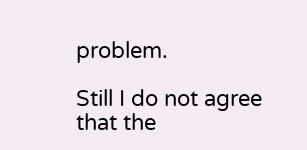problem.

Still I do not agree that the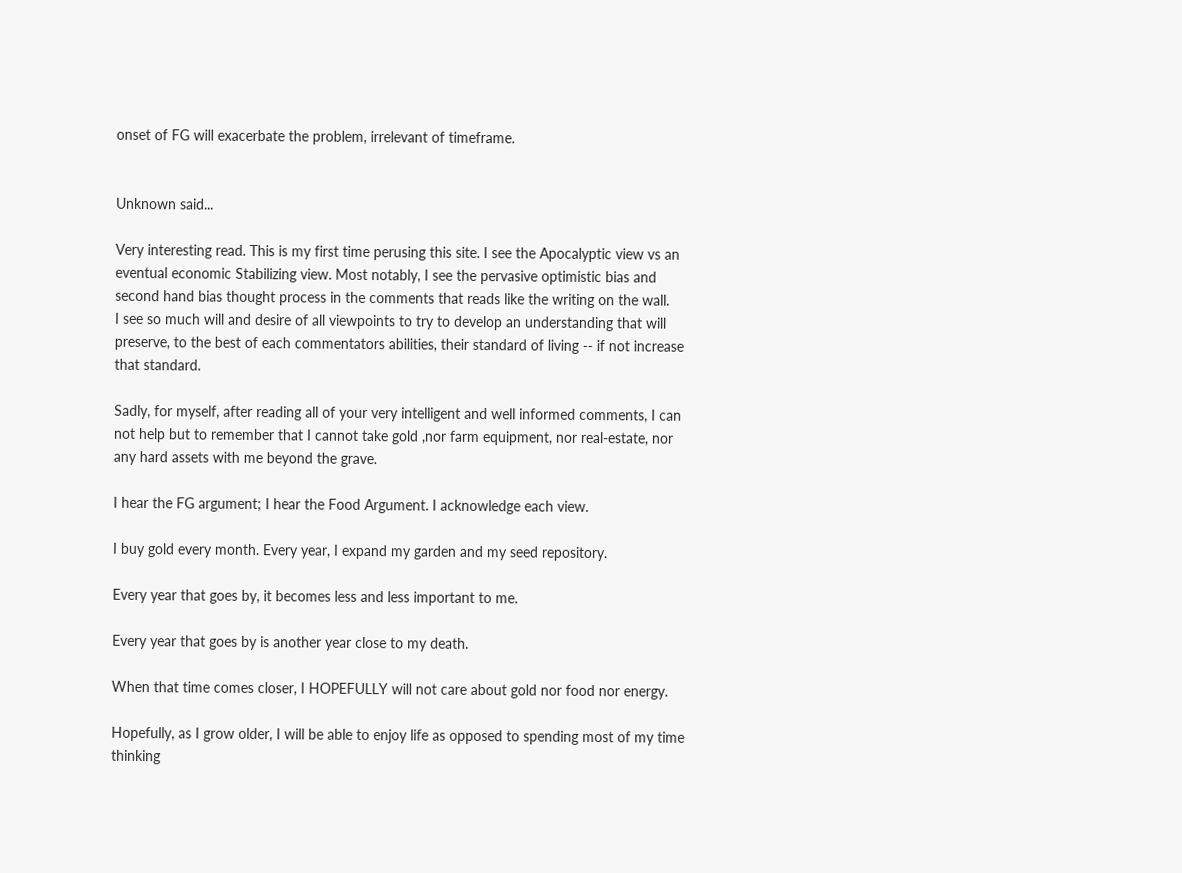onset of FG will exacerbate the problem, irrelevant of timeframe.


Unknown said...

Very interesting read. This is my first time perusing this site. I see the Apocalyptic view vs an eventual economic Stabilizing view. Most notably, I see the pervasive optimistic bias and second hand bias thought process in the comments that reads like the writing on the wall.
I see so much will and desire of all viewpoints to try to develop an understanding that will preserve, to the best of each commentators abilities, their standard of living -- if not increase that standard.

Sadly, for myself, after reading all of your very intelligent and well informed comments, I can not help but to remember that I cannot take gold ,nor farm equipment, nor real-estate, nor any hard assets with me beyond the grave.

I hear the FG argument; I hear the Food Argument. I acknowledge each view.

I buy gold every month. Every year, I expand my garden and my seed repository.

Every year that goes by, it becomes less and less important to me.

Every year that goes by is another year close to my death.

When that time comes closer, I HOPEFULLY will not care about gold nor food nor energy.

Hopefully, as I grow older, I will be able to enjoy life as opposed to spending most of my time thinking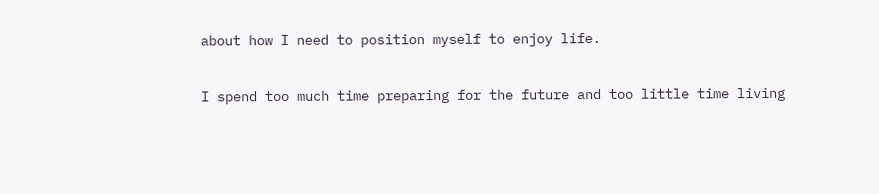about how I need to position myself to enjoy life.

I spend too much time preparing for the future and too little time living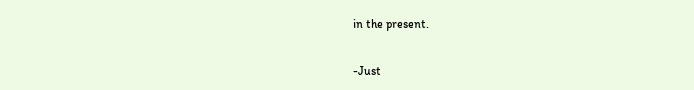in the present.

-Just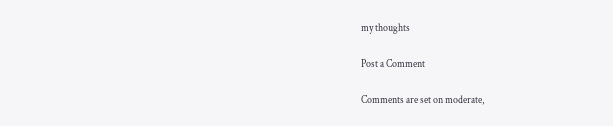my thoughts

Post a Comment

Comments are set on moderate,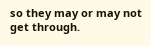so they may or may not get through.